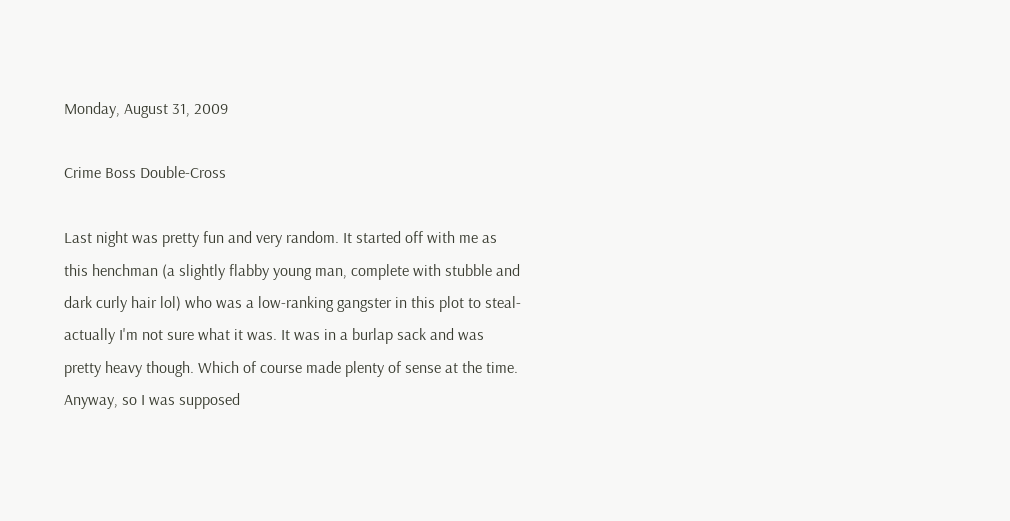Monday, August 31, 2009

Crime Boss Double-Cross

Last night was pretty fun and very random. It started off with me as this henchman (a slightly flabby young man, complete with stubble and dark curly hair lol) who was a low-ranking gangster in this plot to steal- actually I'm not sure what it was. It was in a burlap sack and was pretty heavy though. Which of course made plenty of sense at the time. Anyway, so I was supposed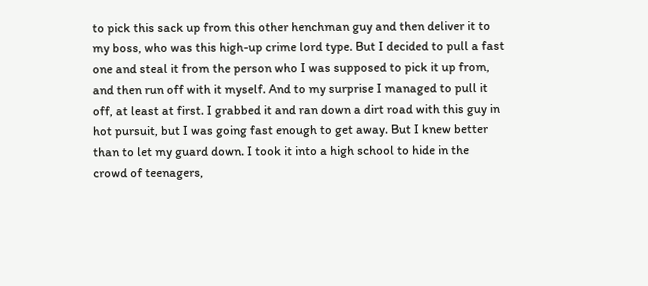to pick this sack up from this other henchman guy and then deliver it to my boss, who was this high-up crime lord type. But I decided to pull a fast one and steal it from the person who I was supposed to pick it up from, and then run off with it myself. And to my surprise I managed to pull it off, at least at first. I grabbed it and ran down a dirt road with this guy in hot pursuit, but I was going fast enough to get away. But I knew better than to let my guard down. I took it into a high school to hide in the crowd of teenagers,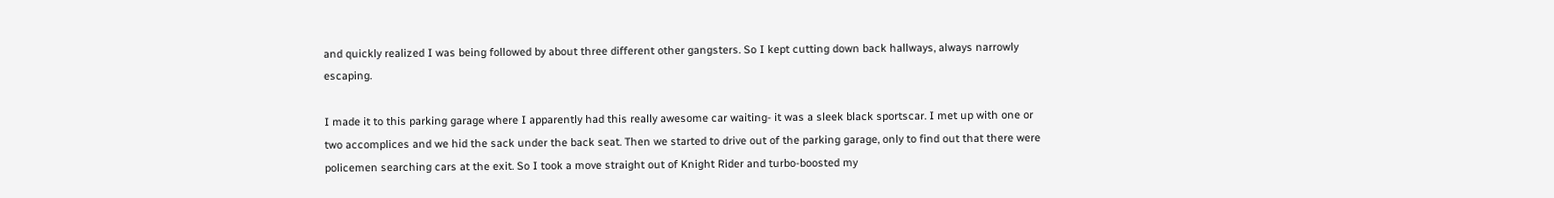and quickly realized I was being followed by about three different other gangsters. So I kept cutting down back hallways, always narrowly escaping.

I made it to this parking garage where I apparently had this really awesome car waiting- it was a sleek black sportscar. I met up with one or two accomplices and we hid the sack under the back seat. Then we started to drive out of the parking garage, only to find out that there were policemen searching cars at the exit. So I took a move straight out of Knight Rider and turbo-boosted my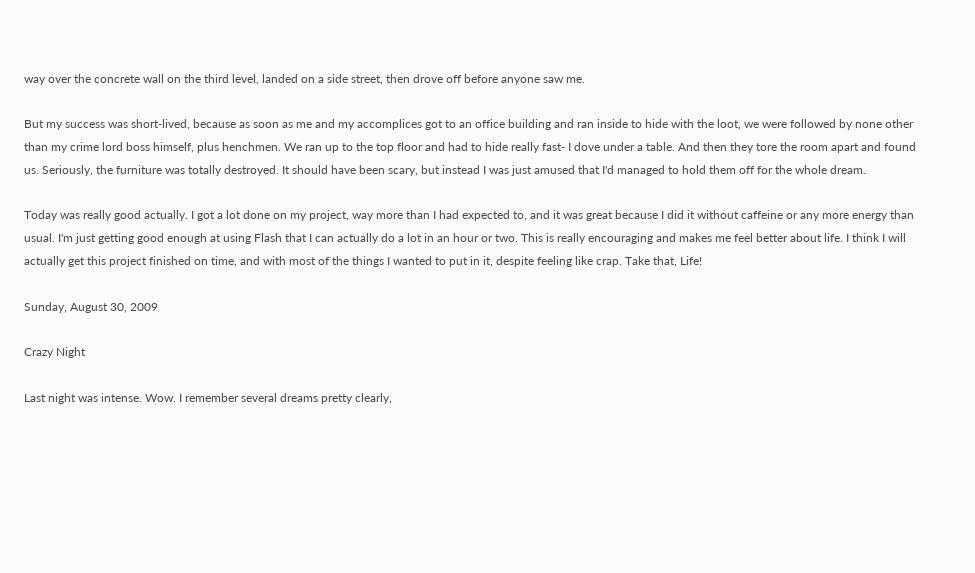way over the concrete wall on the third level, landed on a side street, then drove off before anyone saw me.

But my success was short-lived, because as soon as me and my accomplices got to an office building and ran inside to hide with the loot, we were followed by none other than my crime lord boss himself, plus henchmen. We ran up to the top floor and had to hide really fast- I dove under a table. And then they tore the room apart and found us. Seriously, the furniture was totally destroyed. It should have been scary, but instead I was just amused that I'd managed to hold them off for the whole dream.

Today was really good actually. I got a lot done on my project, way more than I had expected to, and it was great because I did it without caffeine or any more energy than usual. I'm just getting good enough at using Flash that I can actually do a lot in an hour or two. This is really encouraging and makes me feel better about life. I think I will actually get this project finished on time, and with most of the things I wanted to put in it, despite feeling like crap. Take that, Life!

Sunday, August 30, 2009

Crazy Night

Last night was intense. Wow. I remember several dreams pretty clearly,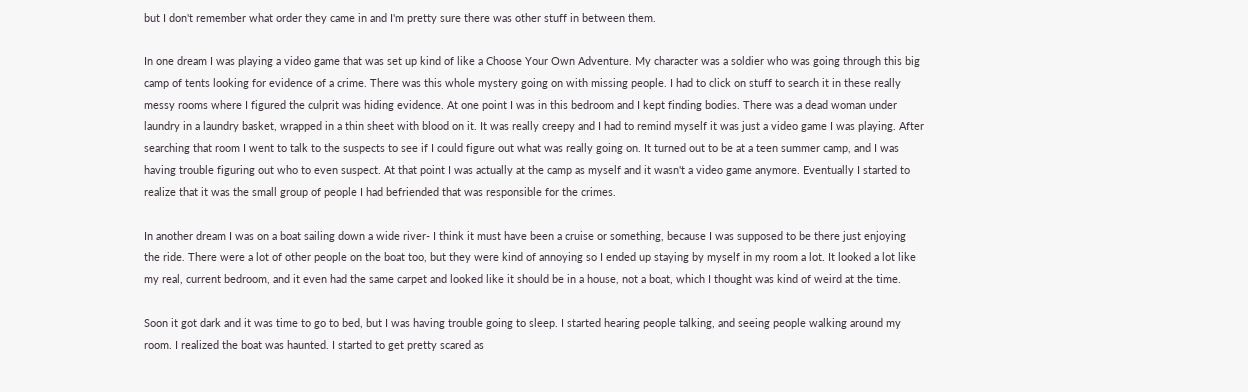but I don't remember what order they came in and I'm pretty sure there was other stuff in between them.

In one dream I was playing a video game that was set up kind of like a Choose Your Own Adventure. My character was a soldier who was going through this big camp of tents looking for evidence of a crime. There was this whole mystery going on with missing people. I had to click on stuff to search it in these really messy rooms where I figured the culprit was hiding evidence. At one point I was in this bedroom and I kept finding bodies. There was a dead woman under laundry in a laundry basket, wrapped in a thin sheet with blood on it. It was really creepy and I had to remind myself it was just a video game I was playing. After searching that room I went to talk to the suspects to see if I could figure out what was really going on. It turned out to be at a teen summer camp, and I was having trouble figuring out who to even suspect. At that point I was actually at the camp as myself and it wasn't a video game anymore. Eventually I started to realize that it was the small group of people I had befriended that was responsible for the crimes.

In another dream I was on a boat sailing down a wide river- I think it must have been a cruise or something, because I was supposed to be there just enjoying the ride. There were a lot of other people on the boat too, but they were kind of annoying so I ended up staying by myself in my room a lot. It looked a lot like my real, current bedroom, and it even had the same carpet and looked like it should be in a house, not a boat, which I thought was kind of weird at the time.

Soon it got dark and it was time to go to bed, but I was having trouble going to sleep. I started hearing people talking, and seeing people walking around my room. I realized the boat was haunted. I started to get pretty scared as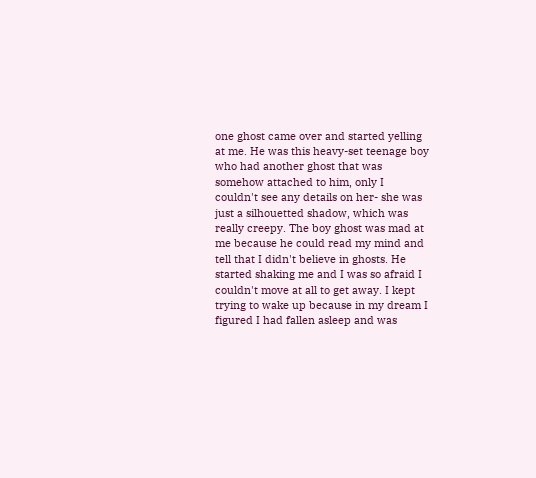one ghost came over and started yelling at me. He was this heavy-set teenage boy who had another ghost that was somehow attached to him, only I couldn't see any details on her- she was just a silhouetted shadow, which was really creepy. The boy ghost was mad at me because he could read my mind and tell that I didn't believe in ghosts. He started shaking me and I was so afraid I couldn't move at all to get away. I kept trying to wake up because in my dream I figured I had fallen asleep and was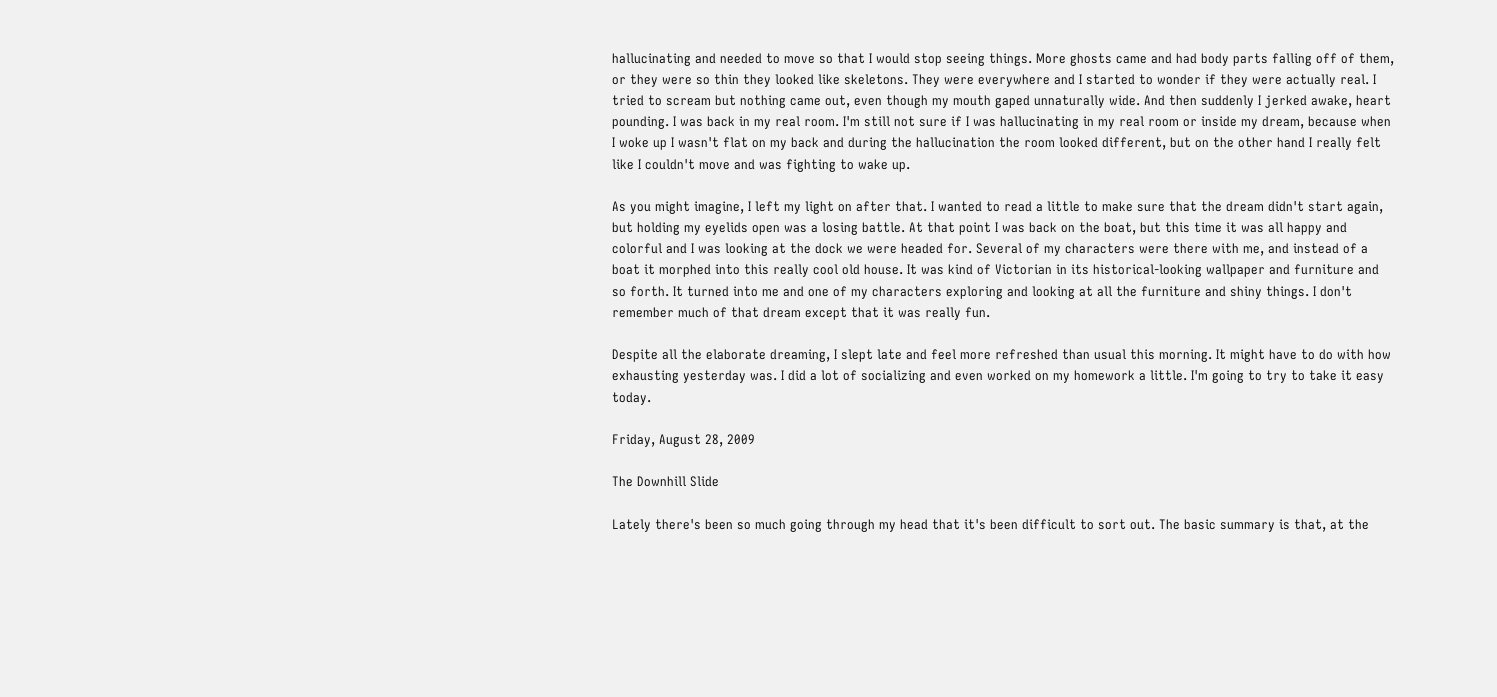hallucinating and needed to move so that I would stop seeing things. More ghosts came and had body parts falling off of them, or they were so thin they looked like skeletons. They were everywhere and I started to wonder if they were actually real. I tried to scream but nothing came out, even though my mouth gaped unnaturally wide. And then suddenly I jerked awake, heart pounding. I was back in my real room. I'm still not sure if I was hallucinating in my real room or inside my dream, because when I woke up I wasn't flat on my back and during the hallucination the room looked different, but on the other hand I really felt like I couldn't move and was fighting to wake up.

As you might imagine, I left my light on after that. I wanted to read a little to make sure that the dream didn't start again, but holding my eyelids open was a losing battle. At that point I was back on the boat, but this time it was all happy and colorful and I was looking at the dock we were headed for. Several of my characters were there with me, and instead of a boat it morphed into this really cool old house. It was kind of Victorian in its historical-looking wallpaper and furniture and so forth. It turned into me and one of my characters exploring and looking at all the furniture and shiny things. I don't remember much of that dream except that it was really fun.

Despite all the elaborate dreaming, I slept late and feel more refreshed than usual this morning. It might have to do with how exhausting yesterday was. I did a lot of socializing and even worked on my homework a little. I'm going to try to take it easy today.

Friday, August 28, 2009

The Downhill Slide

Lately there's been so much going through my head that it's been difficult to sort out. The basic summary is that, at the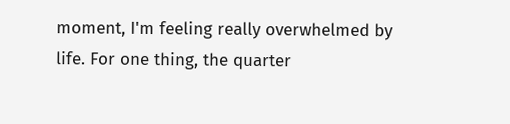moment, I'm feeling really overwhelmed by life. For one thing, the quarter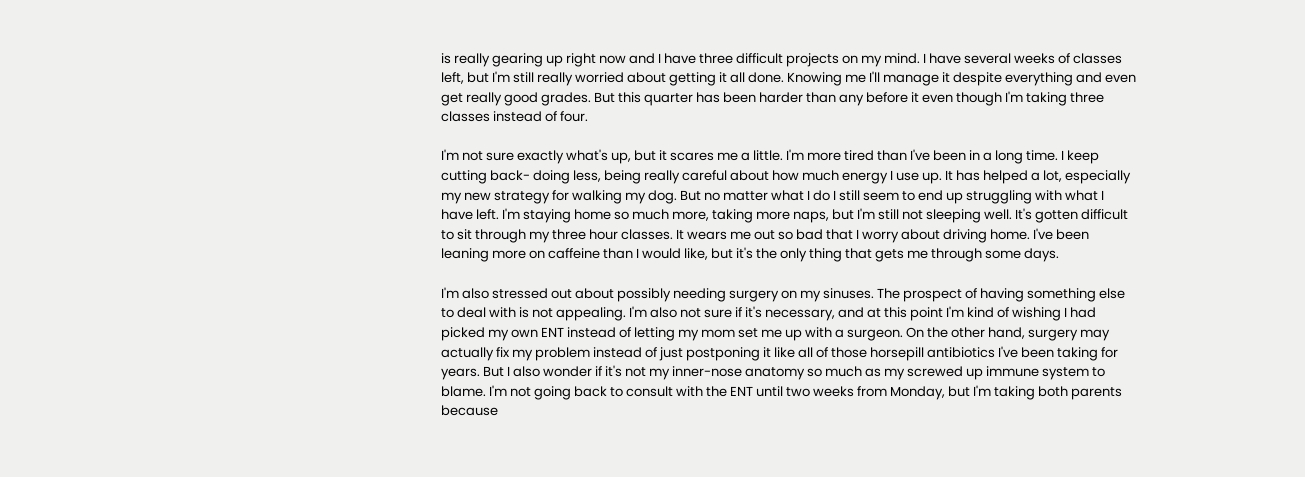is really gearing up right now and I have three difficult projects on my mind. I have several weeks of classes left, but I'm still really worried about getting it all done. Knowing me I'll manage it despite everything and even get really good grades. But this quarter has been harder than any before it even though I'm taking three classes instead of four.

I'm not sure exactly what's up, but it scares me a little. I'm more tired than I've been in a long time. I keep cutting back- doing less, being really careful about how much energy I use up. It has helped a lot, especially my new strategy for walking my dog. But no matter what I do I still seem to end up struggling with what I have left. I'm staying home so much more, taking more naps, but I'm still not sleeping well. It's gotten difficult to sit through my three hour classes. It wears me out so bad that I worry about driving home. I've been leaning more on caffeine than I would like, but it's the only thing that gets me through some days.

I'm also stressed out about possibly needing surgery on my sinuses. The prospect of having something else to deal with is not appealing. I'm also not sure if it's necessary, and at this point I'm kind of wishing I had picked my own ENT instead of letting my mom set me up with a surgeon. On the other hand, surgery may actually fix my problem instead of just postponing it like all of those horsepill antibiotics I've been taking for years. But I also wonder if it's not my inner-nose anatomy so much as my screwed up immune system to blame. I'm not going back to consult with the ENT until two weeks from Monday, but I'm taking both parents because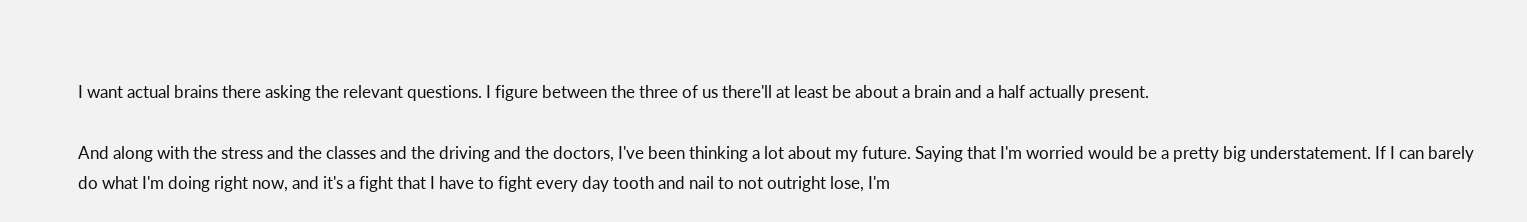I want actual brains there asking the relevant questions. I figure between the three of us there'll at least be about a brain and a half actually present.

And along with the stress and the classes and the driving and the doctors, I've been thinking a lot about my future. Saying that I'm worried would be a pretty big understatement. If I can barely do what I'm doing right now, and it's a fight that I have to fight every day tooth and nail to not outright lose, I'm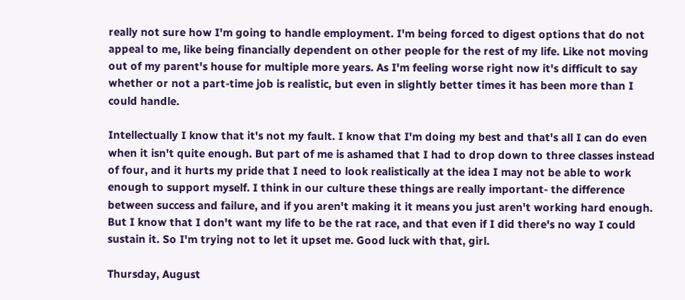really not sure how I'm going to handle employment. I'm being forced to digest options that do not appeal to me, like being financially dependent on other people for the rest of my life. Like not moving out of my parent's house for multiple more years. As I'm feeling worse right now it's difficult to say whether or not a part-time job is realistic, but even in slightly better times it has been more than I could handle.

Intellectually I know that it's not my fault. I know that I'm doing my best and that's all I can do even when it isn't quite enough. But part of me is ashamed that I had to drop down to three classes instead of four, and it hurts my pride that I need to look realistically at the idea I may not be able to work enough to support myself. I think in our culture these things are really important- the difference between success and failure, and if you aren't making it it means you just aren't working hard enough. But I know that I don't want my life to be the rat race, and that even if I did there's no way I could sustain it. So I'm trying not to let it upset me. Good luck with that, girl.

Thursday, August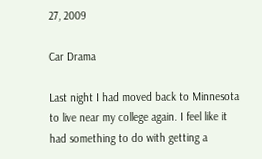27, 2009

Car Drama

Last night I had moved back to Minnesota to live near my college again. I feel like it had something to do with getting a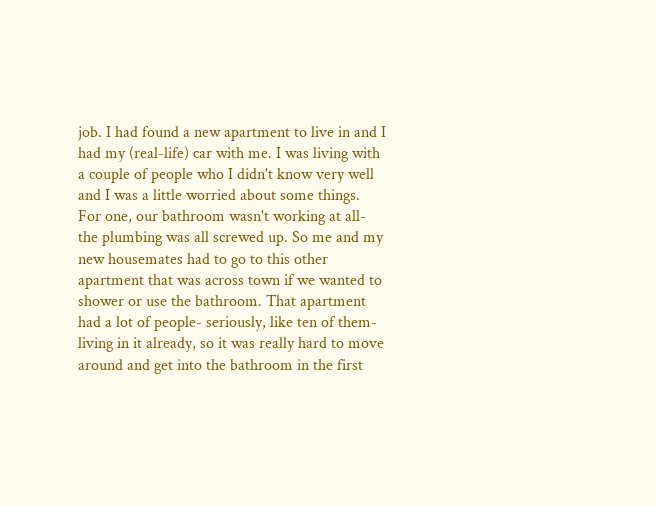job. I had found a new apartment to live in and I had my (real-life) car with me. I was living with a couple of people who I didn't know very well and I was a little worried about some things. For one, our bathroom wasn't working at all- the plumbing was all screwed up. So me and my new housemates had to go to this other apartment that was across town if we wanted to shower or use the bathroom. That apartment had a lot of people- seriously, like ten of them- living in it already, so it was really hard to move around and get into the bathroom in the first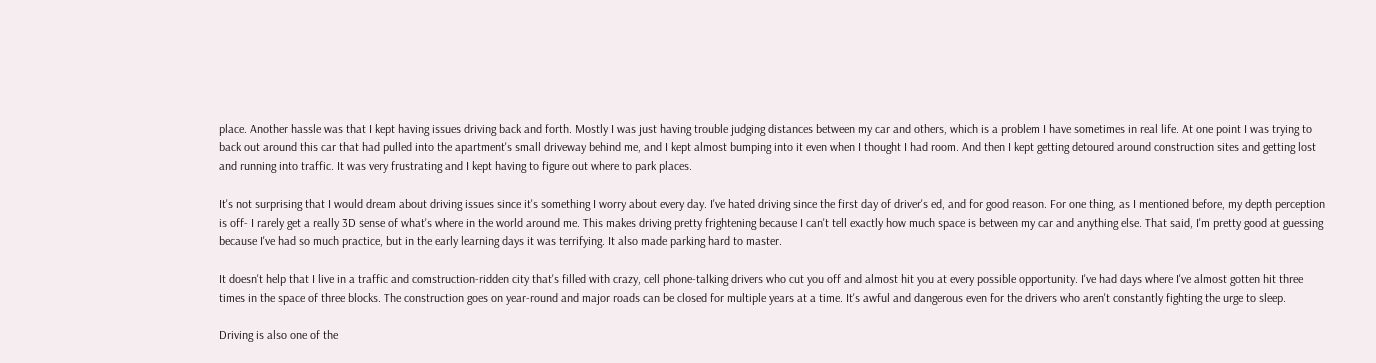place. Another hassle was that I kept having issues driving back and forth. Mostly I was just having trouble judging distances between my car and others, which is a problem I have sometimes in real life. At one point I was trying to back out around this car that had pulled into the apartment's small driveway behind me, and I kept almost bumping into it even when I thought I had room. And then I kept getting detoured around construction sites and getting lost and running into traffic. It was very frustrating and I kept having to figure out where to park places.

It's not surprising that I would dream about driving issues since it's something I worry about every day. I've hated driving since the first day of driver's ed, and for good reason. For one thing, as I mentioned before, my depth perception is off- I rarely get a really 3D sense of what's where in the world around me. This makes driving pretty frightening because I can't tell exactly how much space is between my car and anything else. That said, I'm pretty good at guessing because I've had so much practice, but in the early learning days it was terrifying. It also made parking hard to master.

It doesn't help that I live in a traffic and comstruction-ridden city that's filled with crazy, cell phone-talking drivers who cut you off and almost hit you at every possible opportunity. I've had days where I've almost gotten hit three times in the space of three blocks. The construction goes on year-round and major roads can be closed for multiple years at a time. It's awful and dangerous even for the drivers who aren't constantly fighting the urge to sleep.

Driving is also one of the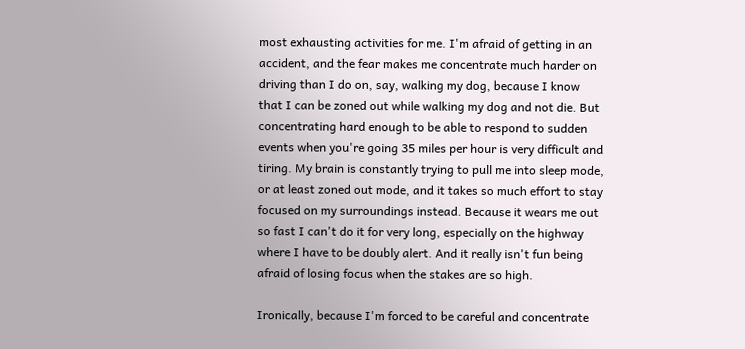most exhausting activities for me. I'm afraid of getting in an accident, and the fear makes me concentrate much harder on driving than I do on, say, walking my dog, because I know that I can be zoned out while walking my dog and not die. But concentrating hard enough to be able to respond to sudden events when you're going 35 miles per hour is very difficult and tiring. My brain is constantly trying to pull me into sleep mode, or at least zoned out mode, and it takes so much effort to stay focused on my surroundings instead. Because it wears me out so fast I can't do it for very long, especially on the highway where I have to be doubly alert. And it really isn't fun being afraid of losing focus when the stakes are so high.

Ironically, because I'm forced to be careful and concentrate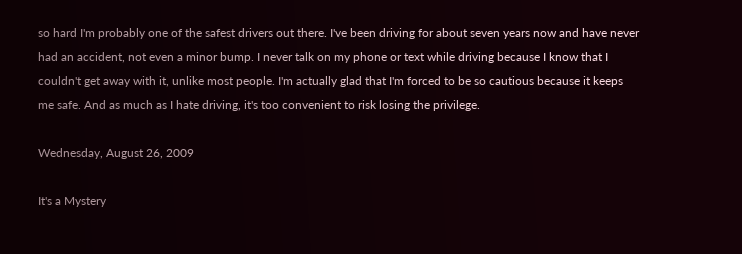so hard I'm probably one of the safest drivers out there. I've been driving for about seven years now and have never had an accident, not even a minor bump. I never talk on my phone or text while driving because I know that I couldn't get away with it, unlike most people. I'm actually glad that I'm forced to be so cautious because it keeps me safe. And as much as I hate driving, it's too convenient to risk losing the privilege.

Wednesday, August 26, 2009

It's a Mystery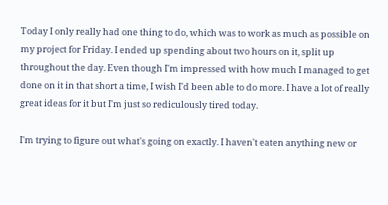Today I only really had one thing to do, which was to work as much as possible on my project for Friday. I ended up spending about two hours on it, split up throughout the day. Even though I'm impressed with how much I managed to get done on it in that short a time, I wish I'd been able to do more. I have a lot of really great ideas for it but I'm just so rediculously tired today.

I'm trying to figure out what's going on exactly. I haven't eaten anything new or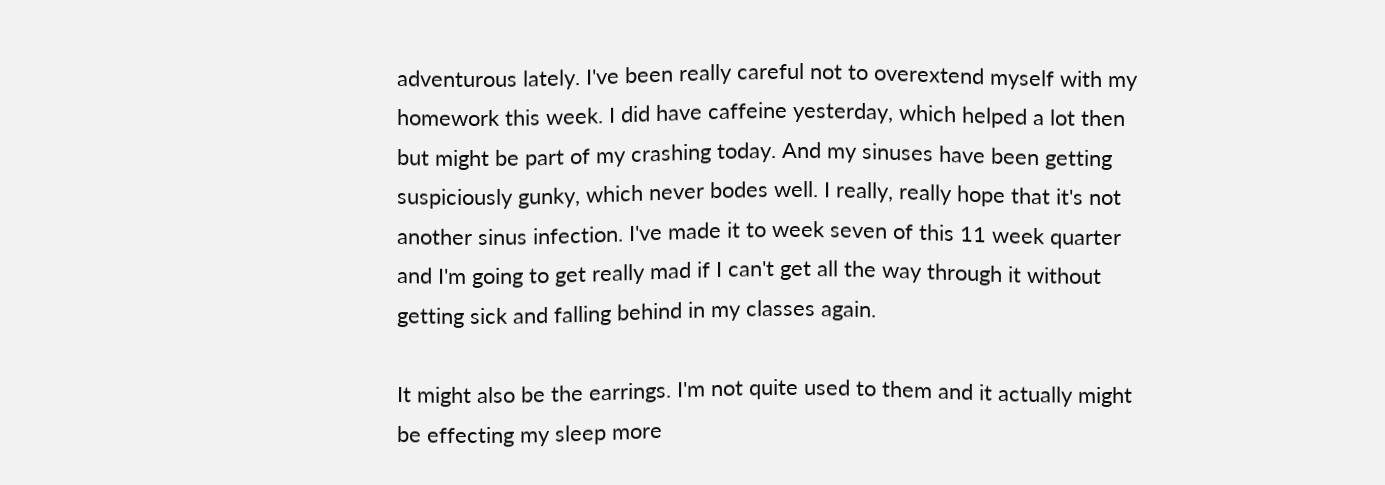adventurous lately. I've been really careful not to overextend myself with my homework this week. I did have caffeine yesterday, which helped a lot then but might be part of my crashing today. And my sinuses have been getting suspiciously gunky, which never bodes well. I really, really hope that it's not another sinus infection. I've made it to week seven of this 11 week quarter and I'm going to get really mad if I can't get all the way through it without getting sick and falling behind in my classes again.

It might also be the earrings. I'm not quite used to them and it actually might be effecting my sleep more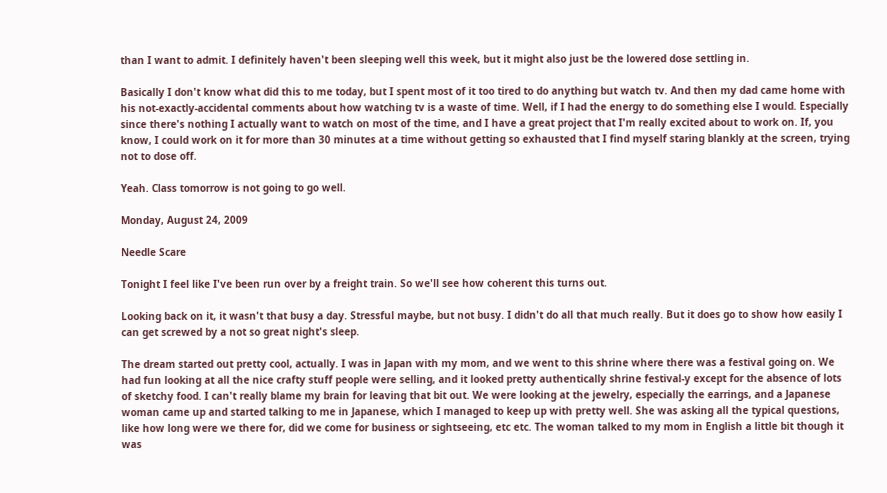than I want to admit. I definitely haven't been sleeping well this week, but it might also just be the lowered dose settling in.

Basically I don't know what did this to me today, but I spent most of it too tired to do anything but watch tv. And then my dad came home with his not-exactly-accidental comments about how watching tv is a waste of time. Well, if I had the energy to do something else I would. Especially since there's nothing I actually want to watch on most of the time, and I have a great project that I'm really excited about to work on. If, you know, I could work on it for more than 30 minutes at a time without getting so exhausted that I find myself staring blankly at the screen, trying not to dose off.

Yeah. Class tomorrow is not going to go well.

Monday, August 24, 2009

Needle Scare

Tonight I feel like I've been run over by a freight train. So we'll see how coherent this turns out.

Looking back on it, it wasn't that busy a day. Stressful maybe, but not busy. I didn't do all that much really. But it does go to show how easily I can get screwed by a not so great night's sleep.

The dream started out pretty cool, actually. I was in Japan with my mom, and we went to this shrine where there was a festival going on. We had fun looking at all the nice crafty stuff people were selling, and it looked pretty authentically shrine festival-y except for the absence of lots of sketchy food. I can't really blame my brain for leaving that bit out. We were looking at the jewelry, especially the earrings, and a Japanese woman came up and started talking to me in Japanese, which I managed to keep up with pretty well. She was asking all the typical questions, like how long were we there for, did we come for business or sightseeing, etc etc. The woman talked to my mom in English a little bit though it was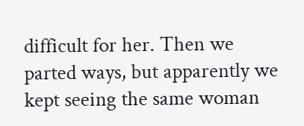difficult for her. Then we parted ways, but apparently we kept seeing the same woman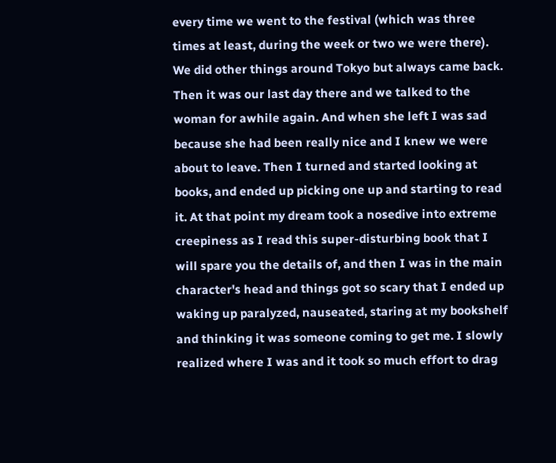every time we went to the festival (which was three times at least, during the week or two we were there). We did other things around Tokyo but always came back. Then it was our last day there and we talked to the woman for awhile again. And when she left I was sad because she had been really nice and I knew we were about to leave. Then I turned and started looking at books, and ended up picking one up and starting to read it. At that point my dream took a nosedive into extreme creepiness as I read this super-disturbing book that I will spare you the details of, and then I was in the main character's head and things got so scary that I ended up waking up paralyzed, nauseated, staring at my bookshelf and thinking it was someone coming to get me. I slowly realized where I was and it took so much effort to drag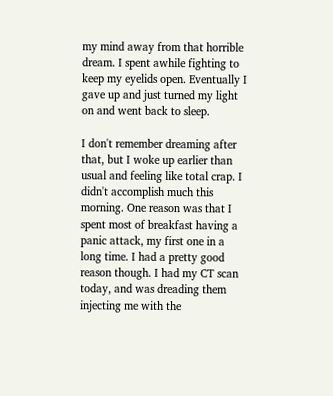my mind away from that horrible dream. I spent awhile fighting to keep my eyelids open. Eventually I gave up and just turned my light on and went back to sleep.

I don't remember dreaming after that, but I woke up earlier than usual and feeling like total crap. I didn't accomplish much this morning. One reason was that I spent most of breakfast having a panic attack, my first one in a long time. I had a pretty good reason though. I had my CT scan today, and was dreading them injecting me with the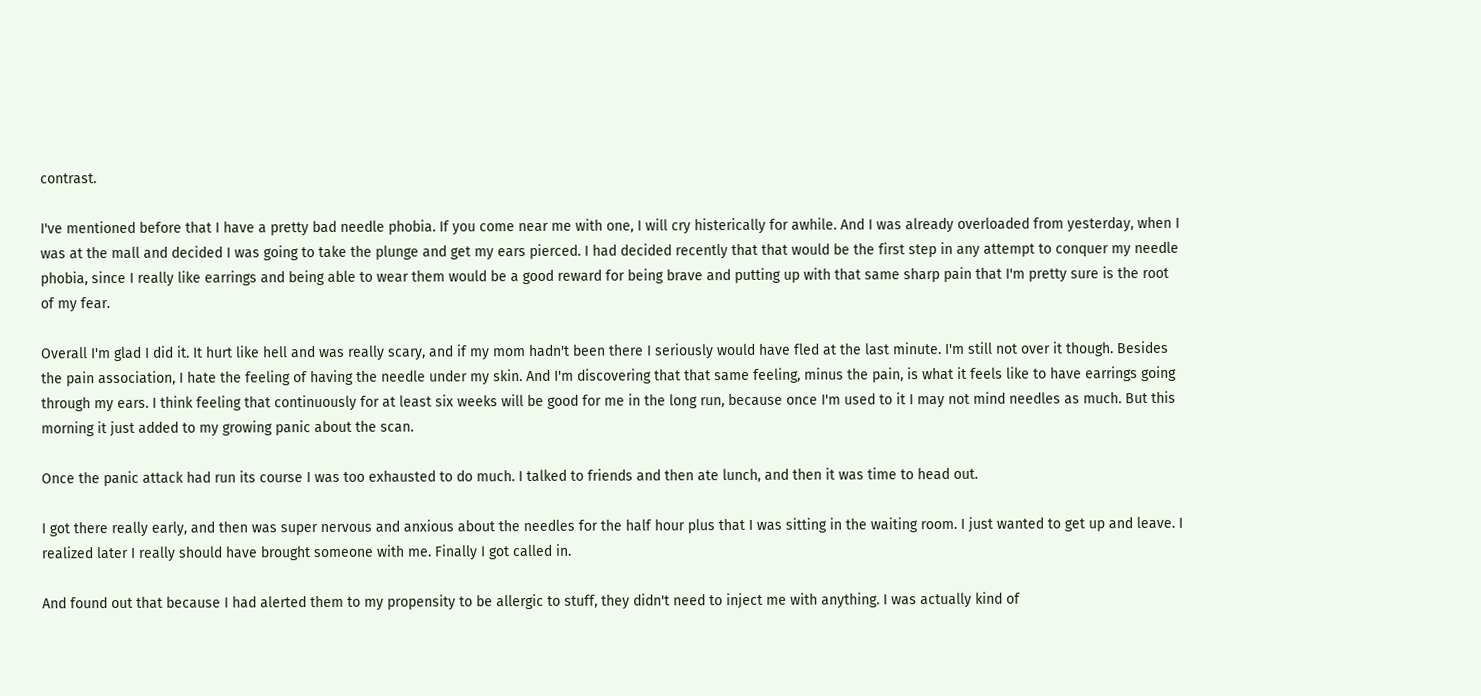contrast.

I've mentioned before that I have a pretty bad needle phobia. If you come near me with one, I will cry histerically for awhile. And I was already overloaded from yesterday, when I was at the mall and decided I was going to take the plunge and get my ears pierced. I had decided recently that that would be the first step in any attempt to conquer my needle phobia, since I really like earrings and being able to wear them would be a good reward for being brave and putting up with that same sharp pain that I'm pretty sure is the root of my fear.

Overall I'm glad I did it. It hurt like hell and was really scary, and if my mom hadn't been there I seriously would have fled at the last minute. I'm still not over it though. Besides the pain association, I hate the feeling of having the needle under my skin. And I'm discovering that that same feeling, minus the pain, is what it feels like to have earrings going through my ears. I think feeling that continuously for at least six weeks will be good for me in the long run, because once I'm used to it I may not mind needles as much. But this morning it just added to my growing panic about the scan.

Once the panic attack had run its course I was too exhausted to do much. I talked to friends and then ate lunch, and then it was time to head out.

I got there really early, and then was super nervous and anxious about the needles for the half hour plus that I was sitting in the waiting room. I just wanted to get up and leave. I realized later I really should have brought someone with me. Finally I got called in.

And found out that because I had alerted them to my propensity to be allergic to stuff, they didn't need to inject me with anything. I was actually kind of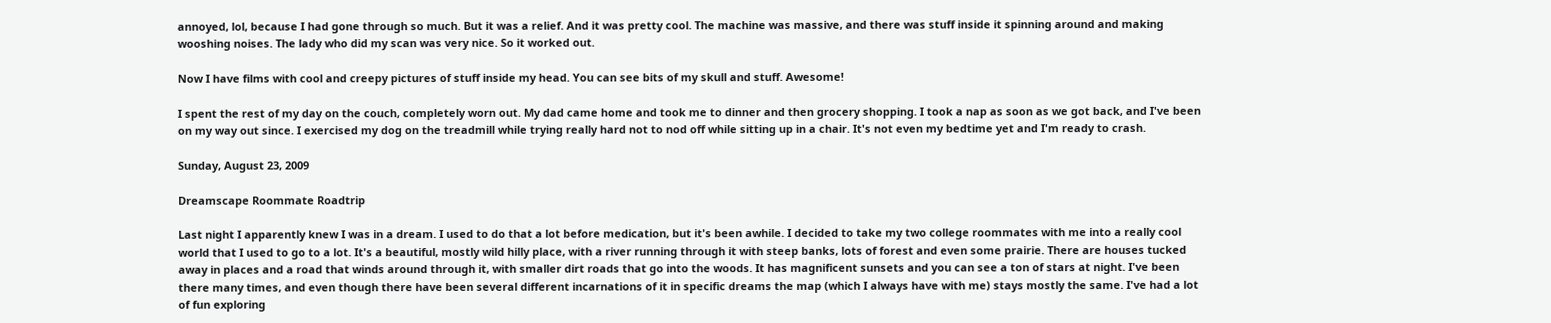annoyed, lol, because I had gone through so much. But it was a relief. And it was pretty cool. The machine was massive, and there was stuff inside it spinning around and making wooshing noises. The lady who did my scan was very nice. So it worked out.

Now I have films with cool and creepy pictures of stuff inside my head. You can see bits of my skull and stuff. Awesome!

I spent the rest of my day on the couch, completely worn out. My dad came home and took me to dinner and then grocery shopping. I took a nap as soon as we got back, and I've been on my way out since. I exercised my dog on the treadmill while trying really hard not to nod off while sitting up in a chair. It's not even my bedtime yet and I'm ready to crash.

Sunday, August 23, 2009

Dreamscape Roommate Roadtrip

Last night I apparently knew I was in a dream. I used to do that a lot before medication, but it's been awhile. I decided to take my two college roommates with me into a really cool world that I used to go to a lot. It's a beautiful, mostly wild hilly place, with a river running through it with steep banks, lots of forest and even some prairie. There are houses tucked away in places and a road that winds around through it, with smaller dirt roads that go into the woods. It has magnificent sunsets and you can see a ton of stars at night. I've been there many times, and even though there have been several different incarnations of it in specific dreams the map (which I always have with me) stays mostly the same. I've had a lot of fun exploring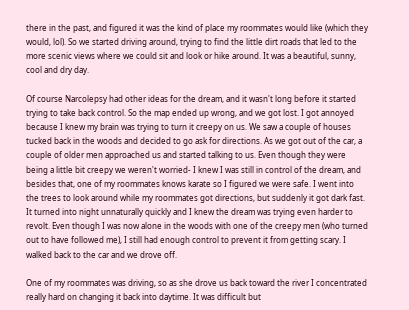there in the past, and figured it was the kind of place my roommates would like (which they would, lol). So we started driving around, trying to find the little dirt roads that led to the more scenic views where we could sit and look or hike around. It was a beautiful, sunny, cool and dry day.

Of course Narcolepsy had other ideas for the dream, and it wasn't long before it started trying to take back control. So the map ended up wrong, and we got lost. I got annoyed because I knew my brain was trying to turn it creepy on us. We saw a couple of houses tucked back in the woods and decided to go ask for directions. As we got out of the car, a couple of older men approached us and started talking to us. Even though they were being a little bit creepy we weren't worried- I knew I was still in control of the dream, and besides that, one of my roommates knows karate so I figured we were safe. I went into the trees to look around while my roommates got directions, but suddenly it got dark fast. It turned into night unnaturally quickly and I knew the dream was trying even harder to revolt. Even though I was now alone in the woods with one of the creepy men (who turned out to have followed me), I still had enough control to prevent it from getting scary. I walked back to the car and we drove off.

One of my roommates was driving, so as she drove us back toward the river I concentrated really hard on changing it back into daytime. It was difficult but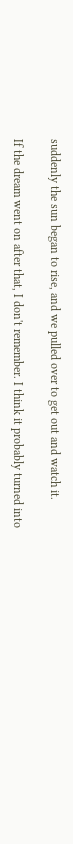suddenly the sun began to rise, and we pulled over to get out and watch it.

If the dream went on after that, I don't remember. I think it probably turned into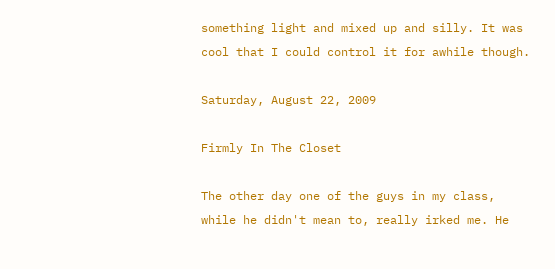something light and mixed up and silly. It was cool that I could control it for awhile though.

Saturday, August 22, 2009

Firmly In The Closet

The other day one of the guys in my class, while he didn't mean to, really irked me. He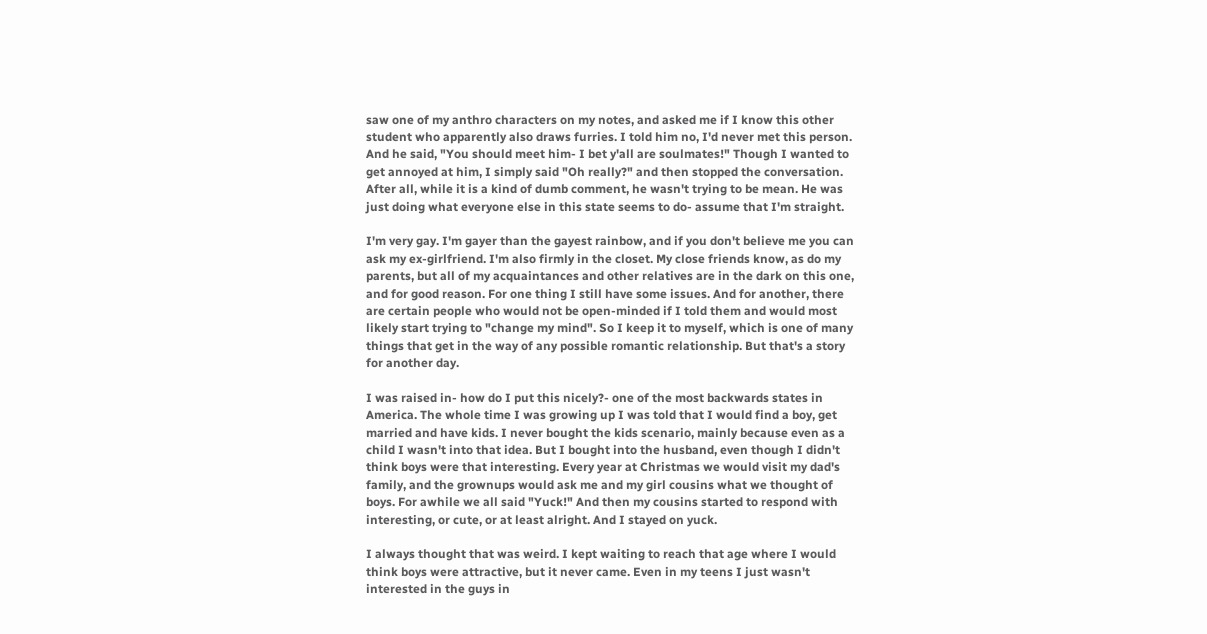saw one of my anthro characters on my notes, and asked me if I know this other student who apparently also draws furries. I told him no, I'd never met this person. And he said, "You should meet him- I bet y'all are soulmates!" Though I wanted to get annoyed at him, I simply said "Oh really?" and then stopped the conversation. After all, while it is a kind of dumb comment, he wasn't trying to be mean. He was just doing what everyone else in this state seems to do- assume that I'm straight.

I'm very gay. I'm gayer than the gayest rainbow, and if you don't believe me you can ask my ex-girlfriend. I'm also firmly in the closet. My close friends know, as do my parents, but all of my acquaintances and other relatives are in the dark on this one, and for good reason. For one thing I still have some issues. And for another, there are certain people who would not be open-minded if I told them and would most likely start trying to "change my mind". So I keep it to myself, which is one of many things that get in the way of any possible romantic relationship. But that's a story for another day.

I was raised in- how do I put this nicely?- one of the most backwards states in America. The whole time I was growing up I was told that I would find a boy, get married and have kids. I never bought the kids scenario, mainly because even as a child I wasn't into that idea. But I bought into the husband, even though I didn't think boys were that interesting. Every year at Christmas we would visit my dad's family, and the grownups would ask me and my girl cousins what we thought of boys. For awhile we all said "Yuck!" And then my cousins started to respond with interesting, or cute, or at least alright. And I stayed on yuck.

I always thought that was weird. I kept waiting to reach that age where I would think boys were attractive, but it never came. Even in my teens I just wasn't interested in the guys in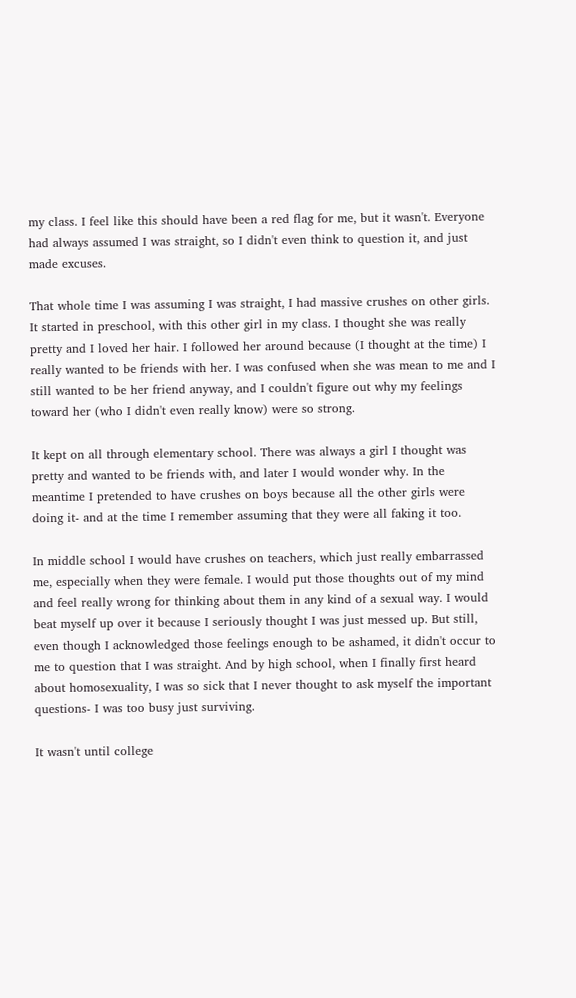my class. I feel like this should have been a red flag for me, but it wasn't. Everyone had always assumed I was straight, so I didn't even think to question it, and just made excuses.

That whole time I was assuming I was straight, I had massive crushes on other girls. It started in preschool, with this other girl in my class. I thought she was really pretty and I loved her hair. I followed her around because (I thought at the time) I really wanted to be friends with her. I was confused when she was mean to me and I still wanted to be her friend anyway, and I couldn't figure out why my feelings toward her (who I didn't even really know) were so strong.

It kept on all through elementary school. There was always a girl I thought was pretty and wanted to be friends with, and later I would wonder why. In the meantime I pretended to have crushes on boys because all the other girls were doing it- and at the time I remember assuming that they were all faking it too.

In middle school I would have crushes on teachers, which just really embarrassed me, especially when they were female. I would put those thoughts out of my mind and feel really wrong for thinking about them in any kind of a sexual way. I would beat myself up over it because I seriously thought I was just messed up. But still, even though I acknowledged those feelings enough to be ashamed, it didn't occur to me to question that I was straight. And by high school, when I finally first heard about homosexuality, I was so sick that I never thought to ask myself the important questions- I was too busy just surviving.

It wasn't until college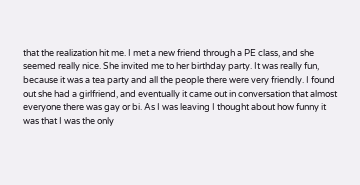that the realization hit me. I met a new friend through a PE class, and she seemed really nice. She invited me to her birthday party. It was really fun, because it was a tea party and all the people there were very friendly. I found out she had a girlfriend, and eventually it came out in conversation that almost everyone there was gay or bi. As I was leaving I thought about how funny it was that I was the only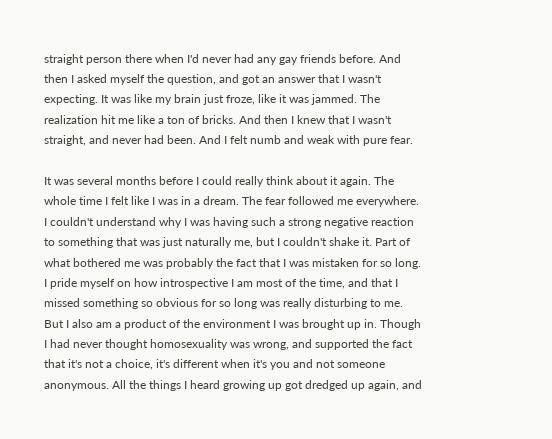straight person there when I'd never had any gay friends before. And then I asked myself the question, and got an answer that I wasn't expecting. It was like my brain just froze, like it was jammed. The realization hit me like a ton of bricks. And then I knew that I wasn't straight, and never had been. And I felt numb and weak with pure fear.

It was several months before I could really think about it again. The whole time I felt like I was in a dream. The fear followed me everywhere. I couldn't understand why I was having such a strong negative reaction to something that was just naturally me, but I couldn't shake it. Part of what bothered me was probably the fact that I was mistaken for so long. I pride myself on how introspective I am most of the time, and that I missed something so obvious for so long was really disturbing to me. But I also am a product of the environment I was brought up in. Though I had never thought homosexuality was wrong, and supported the fact that it's not a choice, it's different when it's you and not someone anonymous. All the things I heard growing up got dredged up again, and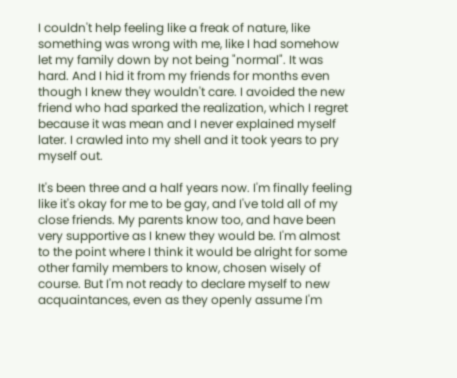I couldn't help feeling like a freak of nature, like something was wrong with me, like I had somehow let my family down by not being "normal". It was hard. And I hid it from my friends for months even though I knew they wouldn't care. I avoided the new friend who had sparked the realization, which I regret because it was mean and I never explained myself later. I crawled into my shell and it took years to pry myself out.

It's been three and a half years now. I'm finally feeling like it's okay for me to be gay, and I've told all of my close friends. My parents know too, and have been very supportive as I knew they would be. I'm almost to the point where I think it would be alright for some other family members to know, chosen wisely of course. But I'm not ready to declare myself to new acquaintances, even as they openly assume I'm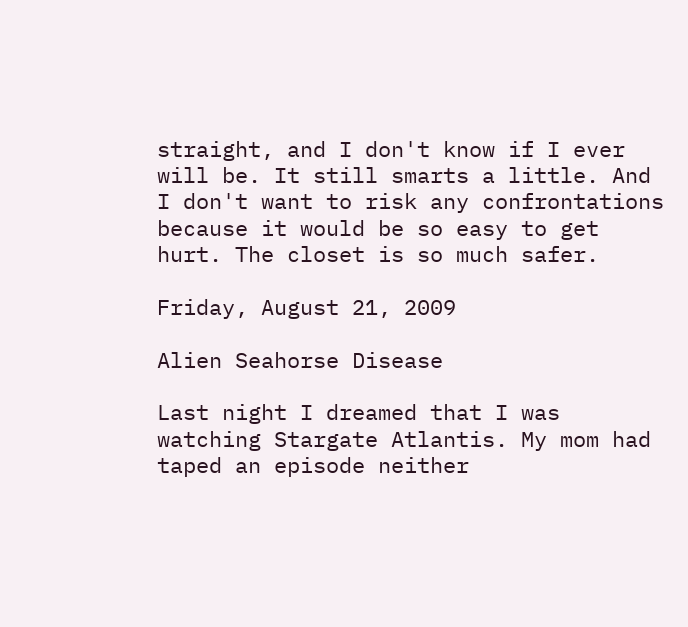straight, and I don't know if I ever will be. It still smarts a little. And I don't want to risk any confrontations because it would be so easy to get hurt. The closet is so much safer.

Friday, August 21, 2009

Alien Seahorse Disease

Last night I dreamed that I was watching Stargate Atlantis. My mom had taped an episode neither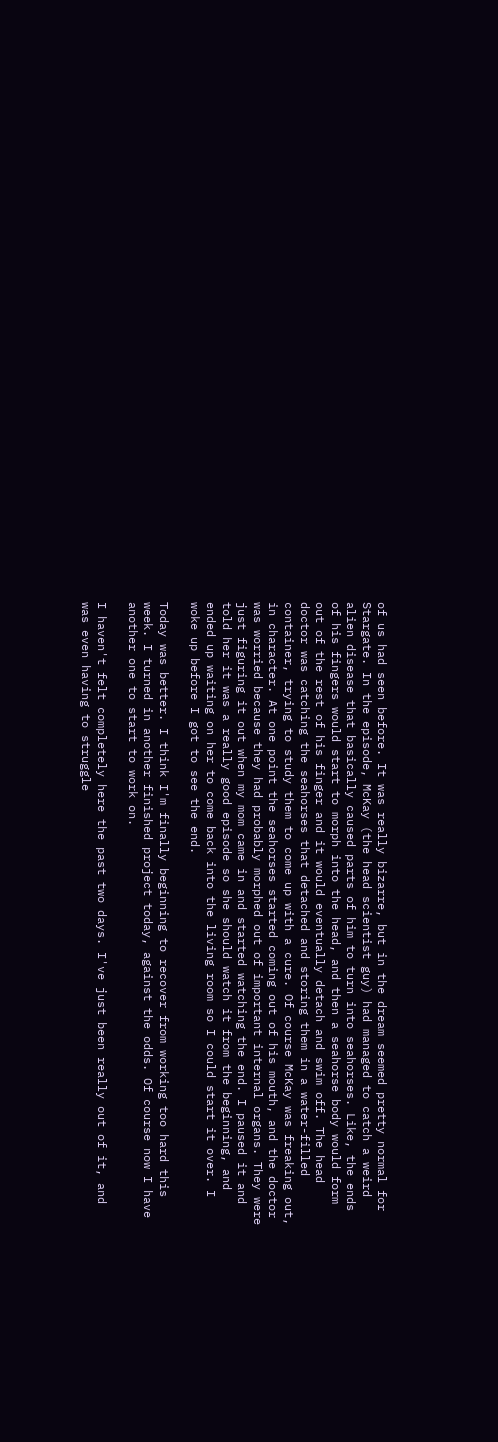of us had seen before. It was really bizarre, but in the dream seemed pretty normal for Stargate. In the episode, McKay (the head scientist guy) had managed to catch a weird alien disease that basically caused parts of him to turn into seahorses. Like, the ends of his fingers would start to morph into the head, and then a seahorse body would form out of the rest of his finger and it would eventually detach and swim off. The head doctor was catching the seahorses that detached and storing them in a water-filled container, trying to study them to come up with a cure. Of course McKay was freaking out, in character. At one point the seahorses started coming out of his mouth, and the doctor was worried because they had probably morphed out of important internal organs. They were just figuring it out when my mom came in and started watching the end. I paused it and told her it was a really good episode so she should watch it from the beginning, and ended up waiting on her to come back into the living room so I could start it over. I woke up before I got to see the end.

Today was better. I think I'm finally beginning to recover from working too hard this week. I turned in another finished project today, against the odds. Of course now I have another one to start to work on.

I haven't felt completely here the past two days. I've just been really out of it, and was even having to struggle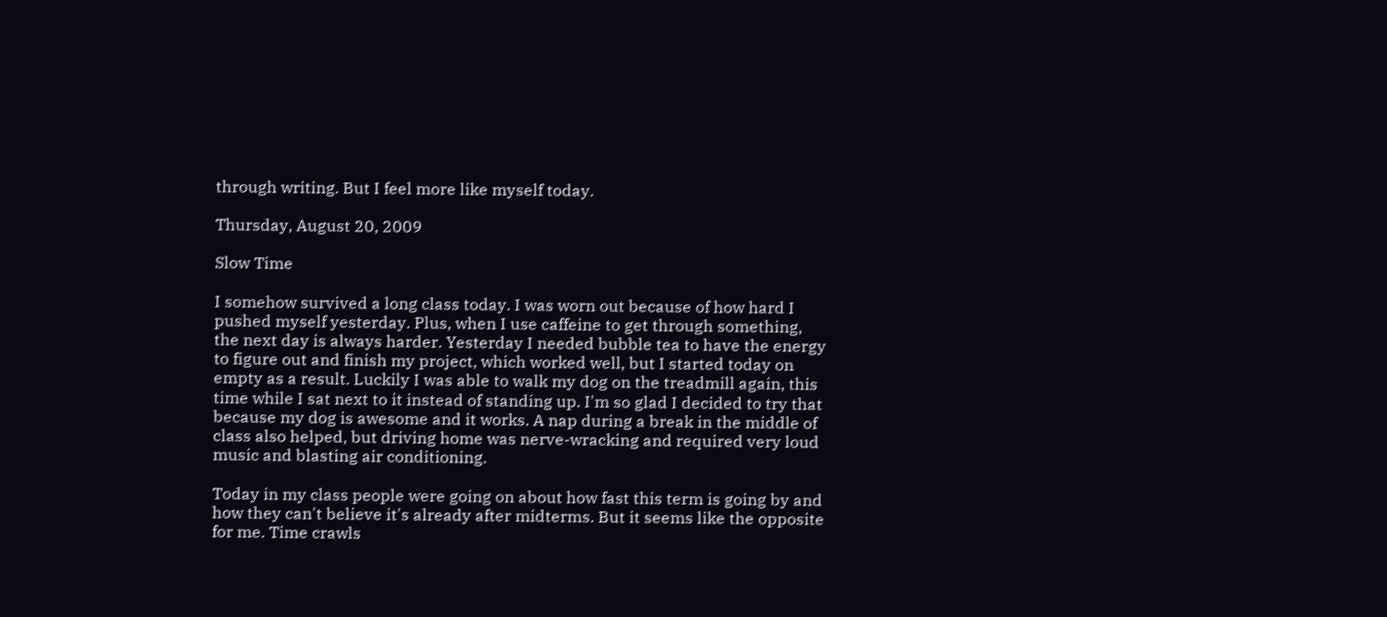through writing. But I feel more like myself today.

Thursday, August 20, 2009

Slow Time

I somehow survived a long class today. I was worn out because of how hard I pushed myself yesterday. Plus, when I use caffeine to get through something, the next day is always harder. Yesterday I needed bubble tea to have the energy to figure out and finish my project, which worked well, but I started today on empty as a result. Luckily I was able to walk my dog on the treadmill again, this time while I sat next to it instead of standing up. I'm so glad I decided to try that because my dog is awesome and it works. A nap during a break in the middle of class also helped, but driving home was nerve-wracking and required very loud music and blasting air conditioning.

Today in my class people were going on about how fast this term is going by and how they can't believe it's already after midterms. But it seems like the opposite for me. Time crawls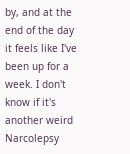by, and at the end of the day it feels like I've been up for a week. I don't know if it's another weird Narcolepsy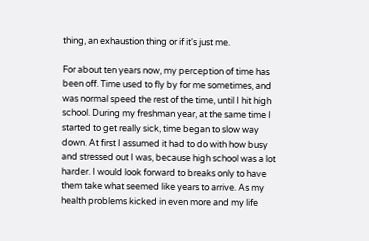thing, an exhaustion thing or if it's just me.

For about ten years now, my perception of time has been off. Time used to fly by for me sometimes, and was normal speed the rest of the time, until I hit high school. During my freshman year, at the same time I started to get really sick, time began to slow way down. At first I assumed it had to do with how busy and stressed out I was, because high school was a lot harder. I would look forward to breaks only to have them take what seemed like years to arrive. As my health problems kicked in even more and my life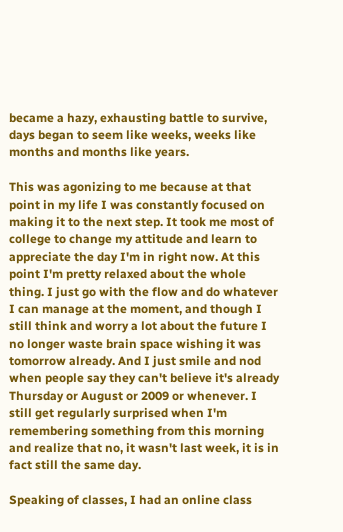became a hazy, exhausting battle to survive, days began to seem like weeks, weeks like months and months like years.

This was agonizing to me because at that point in my life I was constantly focused on making it to the next step. It took me most of college to change my attitude and learn to appreciate the day I'm in right now. At this point I'm pretty relaxed about the whole thing. I just go with the flow and do whatever I can manage at the moment, and though I still think and worry a lot about the future I no longer waste brain space wishing it was tomorrow already. And I just smile and nod when people say they can't believe it's already Thursday or August or 2009 or whenever. I still get regularly surprised when I'm remembering something from this morning and realize that no, it wasn't last week, it is in fact still the same day.

Speaking of classes, I had an online class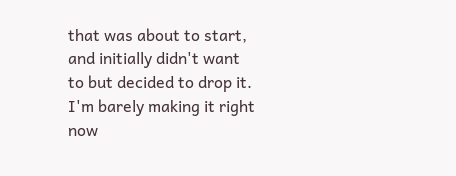that was about to start, and initially didn't want to but decided to drop it. I'm barely making it right now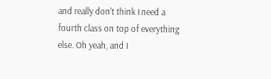and really don't think I need a fourth class on top of everything else. Oh yeah, and I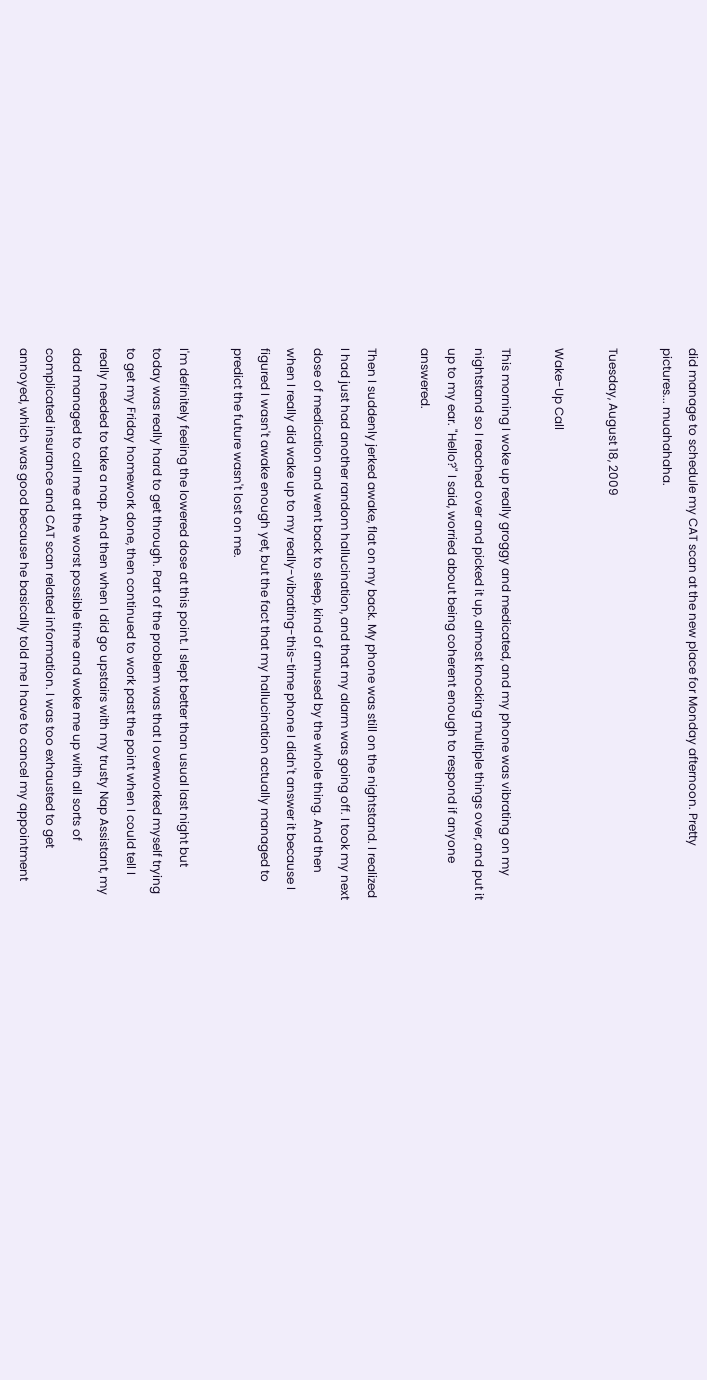did manage to schedule my CAT scan at the new place for Monday afternoon. Pretty pictures... muahahaha.

Tuesday, August 18, 2009

Wake-Up Call

This morning I woke up really groggy and medicated, and my phone was vibrating on my nightstand so I reached over and picked it up, almost knocking multiple things over, and put it up to my ear. "Hello?" I said, worried about being coherent enough to respond if anyone answered.

Then I suddenly jerked awake, flat on my back. My phone was still on the nightstand. I realized I had just had another random hallucination, and that my alarm was going off. I took my next dose of medication and went back to sleep, kind of amused by the whole thing. And then when I really did wake up to my really-vibrating-this-time phone I didn't answer it because I figured I wasn't awake enough yet, but the fact that my hallucination actually managed to predict the future wasn't lost on me.

I'm definitely feeling the lowered dose at this point. I slept better than usual last night but today was really hard to get through. Part of the problem was that I overworked myself trying to get my Friday homework done, then continued to work past the point when I could tell I really needed to take a nap. And then when I did go upstairs with my trusty Nap Assistant, my dad managed to call me at the worst possible time and woke me up with all sorts of complicated insurance and CAT scan related information. I was too exhausted to get annoyed, which was good because he basically told me I have to cancel my appointment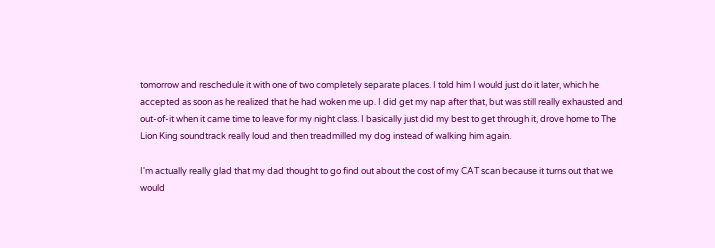tomorrow and reschedule it with one of two completely separate places. I told him I would just do it later, which he accepted as soon as he realized that he had woken me up. I did get my nap after that, but was still really exhausted and out-of-it when it came time to leave for my night class. I basically just did my best to get through it, drove home to The Lion King soundtrack really loud and then treadmilled my dog instead of walking him again.

I'm actually really glad that my dad thought to go find out about the cost of my CAT scan because it turns out that we would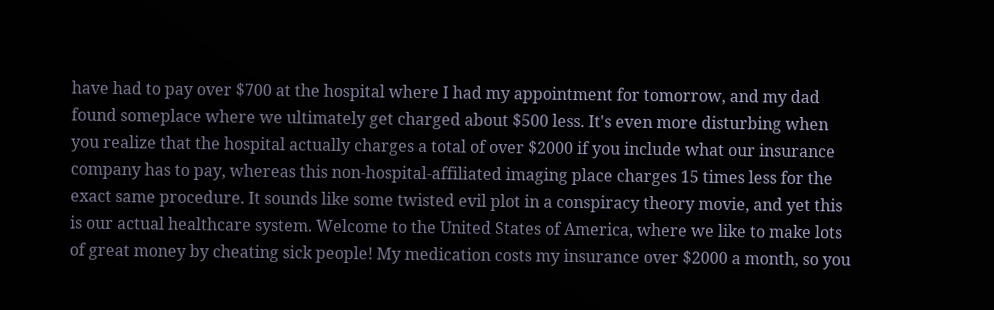have had to pay over $700 at the hospital where I had my appointment for tomorrow, and my dad found someplace where we ultimately get charged about $500 less. It's even more disturbing when you realize that the hospital actually charges a total of over $2000 if you include what our insurance company has to pay, whereas this non-hospital-affiliated imaging place charges 15 times less for the exact same procedure. It sounds like some twisted evil plot in a conspiracy theory movie, and yet this is our actual healthcare system. Welcome to the United States of America, where we like to make lots of great money by cheating sick people! My medication costs my insurance over $2000 a month, so you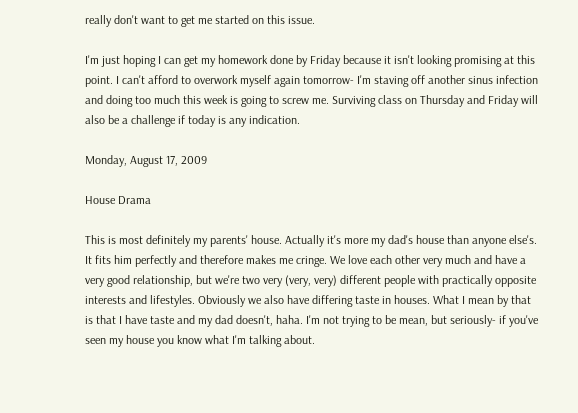really don't want to get me started on this issue.

I'm just hoping I can get my homework done by Friday because it isn't looking promising at this point. I can't afford to overwork myself again tomorrow- I'm staving off another sinus infection and doing too much this week is going to screw me. Surviving class on Thursday and Friday will also be a challenge if today is any indication.

Monday, August 17, 2009

House Drama

This is most definitely my parents' house. Actually it's more my dad's house than anyone else's. It fits him perfectly and therefore makes me cringe. We love each other very much and have a very good relationship, but we're two very (very, very) different people with practically opposite interests and lifestyles. Obviously we also have differing taste in houses. What I mean by that is that I have taste and my dad doesn't, haha. I'm not trying to be mean, but seriously- if you've seen my house you know what I'm talking about.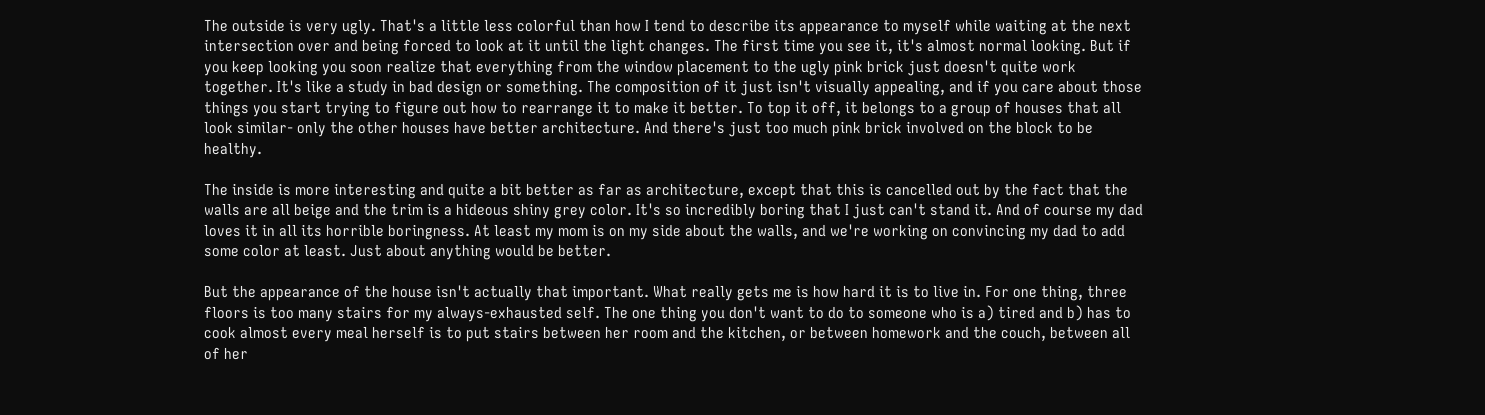The outside is very ugly. That's a little less colorful than how I tend to describe its appearance to myself while waiting at the next intersection over and being forced to look at it until the light changes. The first time you see it, it's almost normal looking. But if you keep looking you soon realize that everything from the window placement to the ugly pink brick just doesn't quite work together. It's like a study in bad design or something. The composition of it just isn't visually appealing, and if you care about those things you start trying to figure out how to rearrange it to make it better. To top it off, it belongs to a group of houses that all look similar- only the other houses have better architecture. And there's just too much pink brick involved on the block to be healthy.

The inside is more interesting and quite a bit better as far as architecture, except that this is cancelled out by the fact that the walls are all beige and the trim is a hideous shiny grey color. It's so incredibly boring that I just can't stand it. And of course my dad loves it in all its horrible boringness. At least my mom is on my side about the walls, and we're working on convincing my dad to add some color at least. Just about anything would be better.

But the appearance of the house isn't actually that important. What really gets me is how hard it is to live in. For one thing, three floors is too many stairs for my always-exhausted self. The one thing you don't want to do to someone who is a) tired and b) has to cook almost every meal herself is to put stairs between her room and the kitchen, or between homework and the couch, between all of her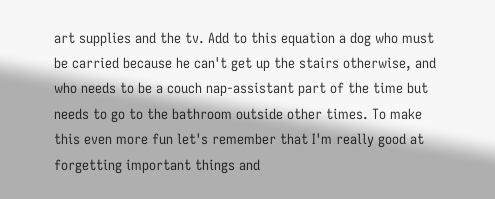art supplies and the tv. Add to this equation a dog who must be carried because he can't get up the stairs otherwise, and who needs to be a couch nap-assistant part of the time but needs to go to the bathroom outside other times. To make this even more fun let's remember that I'm really good at forgetting important things and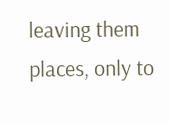leaving them places, only to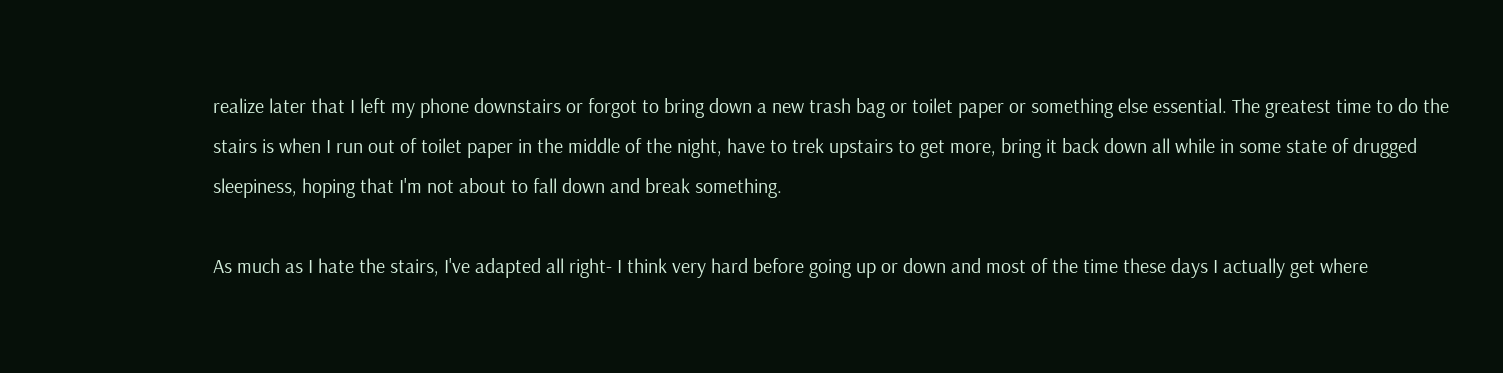realize later that I left my phone downstairs or forgot to bring down a new trash bag or toilet paper or something else essential. The greatest time to do the stairs is when I run out of toilet paper in the middle of the night, have to trek upstairs to get more, bring it back down all while in some state of drugged sleepiness, hoping that I'm not about to fall down and break something.

As much as I hate the stairs, I've adapted all right- I think very hard before going up or down and most of the time these days I actually get where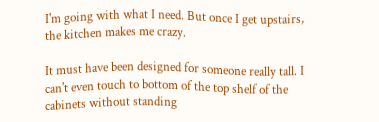I'm going with what I need. But once I get upstairs, the kitchen makes me crazy.

It must have been designed for someone really tall. I can't even touch to bottom of the top shelf of the cabinets without standing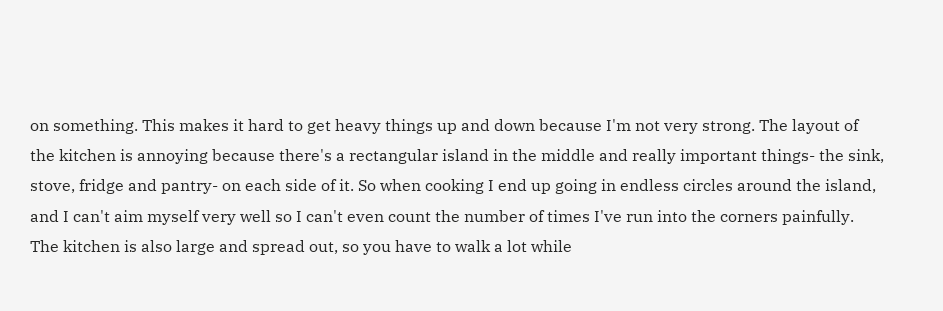on something. This makes it hard to get heavy things up and down because I'm not very strong. The layout of the kitchen is annoying because there's a rectangular island in the middle and really important things- the sink, stove, fridge and pantry- on each side of it. So when cooking I end up going in endless circles around the island, and I can't aim myself very well so I can't even count the number of times I've run into the corners painfully. The kitchen is also large and spread out, so you have to walk a lot while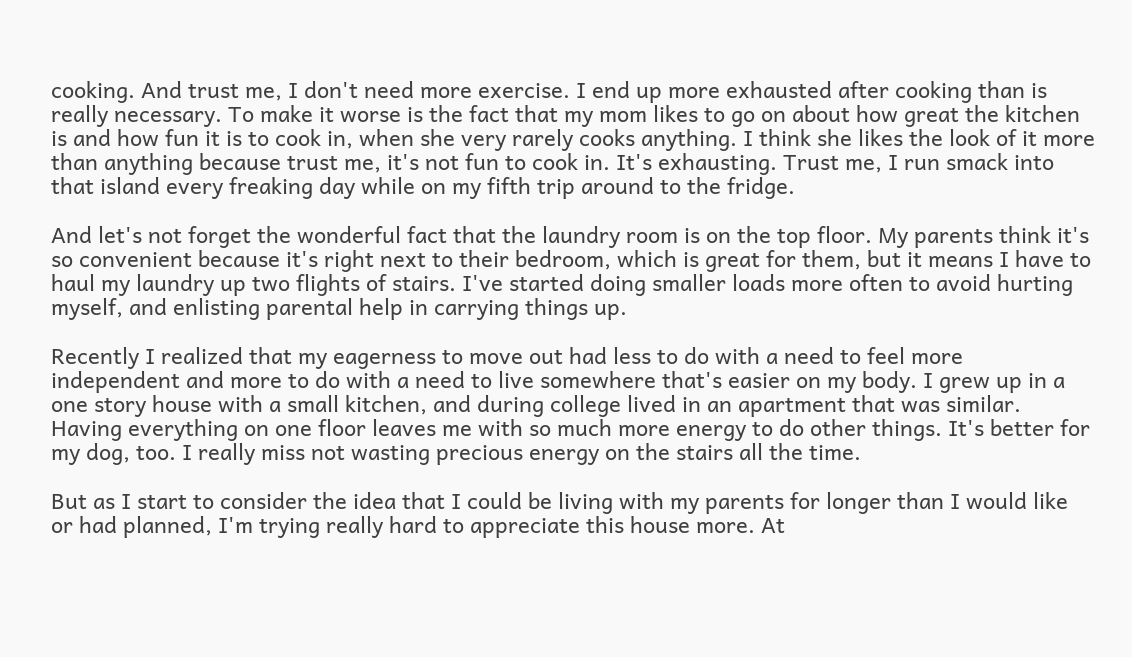cooking. And trust me, I don't need more exercise. I end up more exhausted after cooking than is really necessary. To make it worse is the fact that my mom likes to go on about how great the kitchen is and how fun it is to cook in, when she very rarely cooks anything. I think she likes the look of it more than anything because trust me, it's not fun to cook in. It's exhausting. Trust me, I run smack into that island every freaking day while on my fifth trip around to the fridge.

And let's not forget the wonderful fact that the laundry room is on the top floor. My parents think it's so convenient because it's right next to their bedroom, which is great for them, but it means I have to haul my laundry up two flights of stairs. I've started doing smaller loads more often to avoid hurting myself, and enlisting parental help in carrying things up.

Recently I realized that my eagerness to move out had less to do with a need to feel more independent and more to do with a need to live somewhere that's easier on my body. I grew up in a one story house with a small kitchen, and during college lived in an apartment that was similar. Having everything on one floor leaves me with so much more energy to do other things. It's better for my dog, too. I really miss not wasting precious energy on the stairs all the time.

But as I start to consider the idea that I could be living with my parents for longer than I would like or had planned, I'm trying really hard to appreciate this house more. At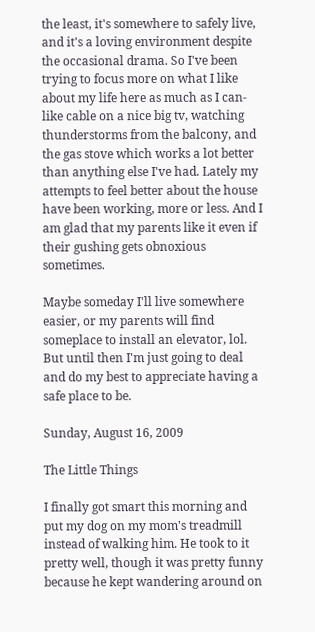the least, it's somewhere to safely live, and it's a loving environment despite the occasional drama. So I've been trying to focus more on what I like about my life here as much as I can- like cable on a nice big tv, watching thunderstorms from the balcony, and the gas stove which works a lot better than anything else I've had. Lately my attempts to feel better about the house have been working, more or less. And I am glad that my parents like it even if their gushing gets obnoxious sometimes.

Maybe someday I'll live somewhere easier, or my parents will find someplace to install an elevator, lol. But until then I'm just going to deal and do my best to appreciate having a safe place to be.

Sunday, August 16, 2009

The Little Things

I finally got smart this morning and put my dog on my mom's treadmill instead of walking him. He took to it pretty well, though it was pretty funny because he kept wandering around on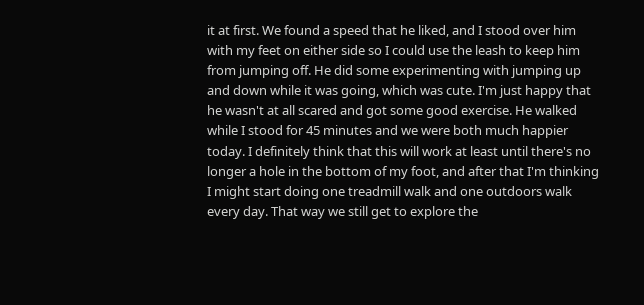it at first. We found a speed that he liked, and I stood over him with my feet on either side so I could use the leash to keep him from jumping off. He did some experimenting with jumping up and down while it was going, which was cute. I'm just happy that he wasn't at all scared and got some good exercise. He walked while I stood for 45 minutes and we were both much happier today. I definitely think that this will work at least until there's no longer a hole in the bottom of my foot, and after that I'm thinking I might start doing one treadmill walk and one outdoors walk every day. That way we still get to explore the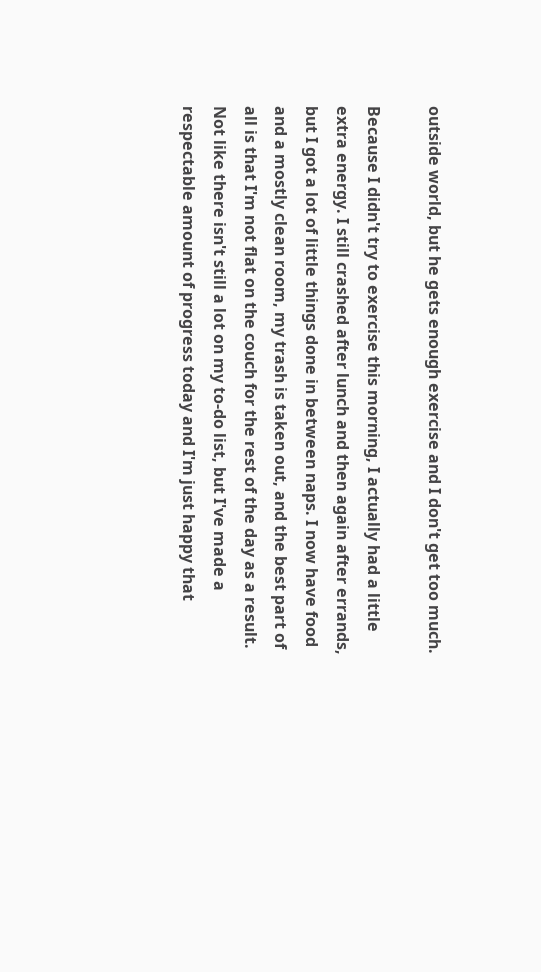outside world, but he gets enough exercise and I don't get too much.

Because I didn't try to exercise this morning, I actually had a little extra energy. I still crashed after lunch and then again after errands, but I got a lot of little things done in between naps. I now have food and a mostly clean room, my trash is taken out, and the best part of all is that I'm not flat on the couch for the rest of the day as a result. Not like there isn't still a lot on my to-do list, but I've made a respectable amount of progress today and I'm just happy that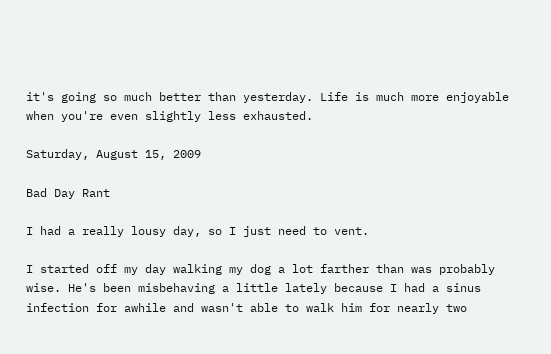it's going so much better than yesterday. Life is much more enjoyable when you're even slightly less exhausted.

Saturday, August 15, 2009

Bad Day Rant

I had a really lousy day, so I just need to vent.

I started off my day walking my dog a lot farther than was probably wise. He's been misbehaving a little lately because I had a sinus infection for awhile and wasn't able to walk him for nearly two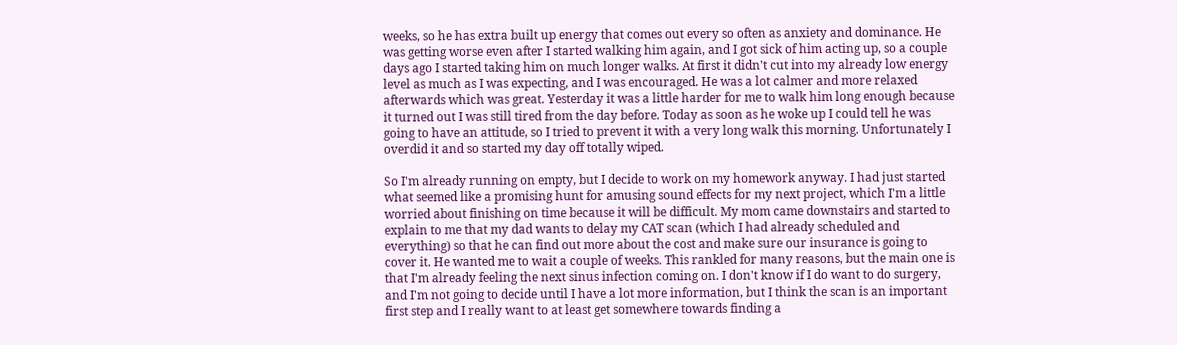weeks, so he has extra built up energy that comes out every so often as anxiety and dominance. He was getting worse even after I started walking him again, and I got sick of him acting up, so a couple days ago I started taking him on much longer walks. At first it didn't cut into my already low energy level as much as I was expecting, and I was encouraged. He was a lot calmer and more relaxed afterwards which was great. Yesterday it was a little harder for me to walk him long enough because it turned out I was still tired from the day before. Today as soon as he woke up I could tell he was going to have an attitude, so I tried to prevent it with a very long walk this morning. Unfortunately I overdid it and so started my day off totally wiped.

So I'm already running on empty, but I decide to work on my homework anyway. I had just started what seemed like a promising hunt for amusing sound effects for my next project, which I'm a little worried about finishing on time because it will be difficult. My mom came downstairs and started to explain to me that my dad wants to delay my CAT scan (which I had already scheduled and everything) so that he can find out more about the cost and make sure our insurance is going to cover it. He wanted me to wait a couple of weeks. This rankled for many reasons, but the main one is that I'm already feeling the next sinus infection coming on. I don't know if I do want to do surgery, and I'm not going to decide until I have a lot more information, but I think the scan is an important first step and I really want to at least get somewhere towards finding a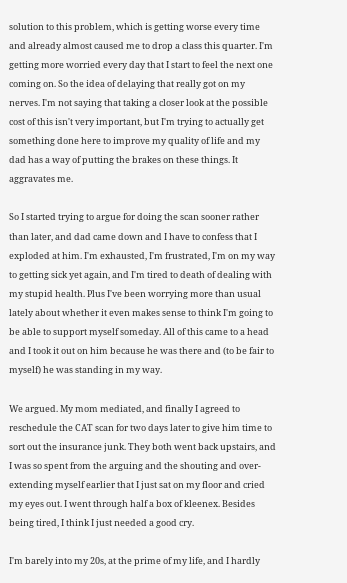solution to this problem, which is getting worse every time and already almost caused me to drop a class this quarter. I'm getting more worried every day that I start to feel the next one coming on. So the idea of delaying that really got on my nerves. I'm not saying that taking a closer look at the possible cost of this isn't very important, but I'm trying to actually get something done here to improve my quality of life and my dad has a way of putting the brakes on these things. It aggravates me.

So I started trying to argue for doing the scan sooner rather than later, and dad came down and I have to confess that I exploded at him. I'm exhausted, I'm frustrated, I'm on my way to getting sick yet again, and I'm tired to death of dealing with my stupid health. Plus I've been worrying more than usual lately about whether it even makes sense to think I'm going to be able to support myself someday. All of this came to a head and I took it out on him because he was there and (to be fair to myself) he was standing in my way.

We argued. My mom mediated, and finally I agreed to reschedule the CAT scan for two days later to give him time to sort out the insurance junk. They both went back upstairs, and I was so spent from the arguing and the shouting and over-extending myself earlier that I just sat on my floor and cried my eyes out. I went through half a box of kleenex. Besides being tired, I think I just needed a good cry.

I'm barely into my 20s, at the prime of my life, and I hardly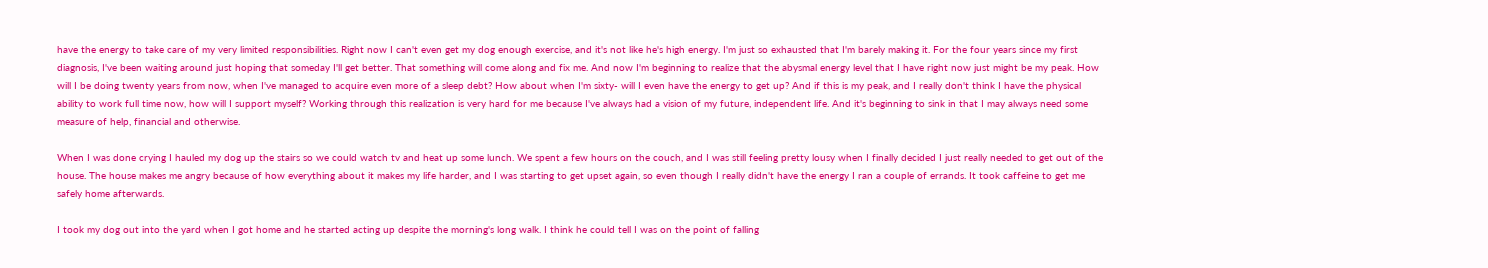have the energy to take care of my very limited responsibilities. Right now I can't even get my dog enough exercise, and it's not like he's high energy. I'm just so exhausted that I'm barely making it. For the four years since my first diagnosis, I've been waiting around just hoping that someday I'll get better. That something will come along and fix me. And now I'm beginning to realize that the abysmal energy level that I have right now just might be my peak. How will I be doing twenty years from now, when I've managed to acquire even more of a sleep debt? How about when I'm sixty- will I even have the energy to get up? And if this is my peak, and I really don't think I have the physical ability to work full time now, how will I support myself? Working through this realization is very hard for me because I've always had a vision of my future, independent life. And it's beginning to sink in that I may always need some measure of help, financial and otherwise.

When I was done crying I hauled my dog up the stairs so we could watch tv and heat up some lunch. We spent a few hours on the couch, and I was still feeling pretty lousy when I finally decided I just really needed to get out of the house. The house makes me angry because of how everything about it makes my life harder, and I was starting to get upset again, so even though I really didn't have the energy I ran a couple of errands. It took caffeine to get me safely home afterwards.

I took my dog out into the yard when I got home and he started acting up despite the morning's long walk. I think he could tell I was on the point of falling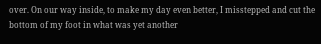over. On our way inside, to make my day even better, I misstepped and cut the bottom of my foot in what was yet another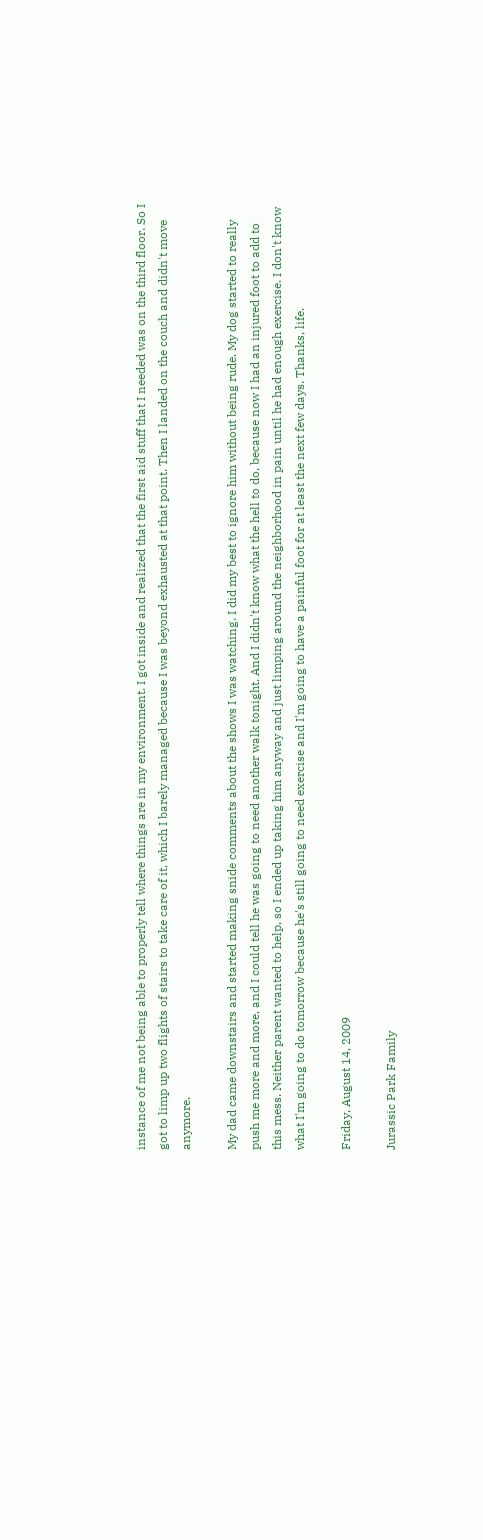instance of me not being able to properly tell where things are in my environment. I got inside and realized that the first aid stuff that I needed was on the third floor. So I got to limp up two flights of stairs to take care of it, which I barely managed because I was beyond exhausted at that point. Then I landed on the couch and didn't move anymore.

My dad came downstairs and started making snide comments about the shows I was watching. I did my best to ignore him without being rude. My dog started to really push me more and more, and I could tell he was going to need another walk tonight. And I didn't know what the hell to do, because now I had an injured foot to add to this mess. Neither parent wanted to help, so I ended up taking him anyway and just limping around the neighborhood in pain until he had enough exercise. I don't know what I'm going to do tomorrow because he's still going to need exercise and I'm going to have a painful foot for at least the next few days. Thanks, life.

Friday, August 14, 2009

Jurassic Park Family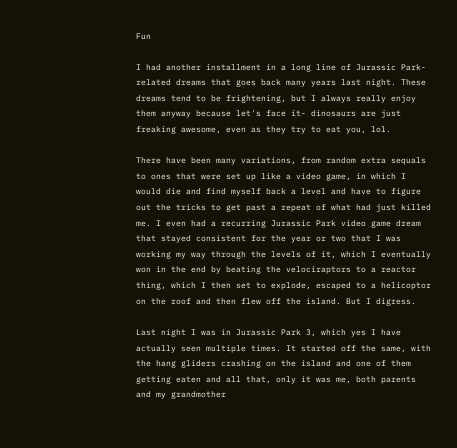Fun

I had another installment in a long line of Jurassic Park-related dreams that goes back many years last night. These dreams tend to be frightening, but I always really enjoy them anyway because let's face it- dinosaurs are just freaking awesome, even as they try to eat you, lol.

There have been many variations, from random extra sequals to ones that were set up like a video game, in which I would die and find myself back a level and have to figure out the tricks to get past a repeat of what had just killed me. I even had a recurring Jurassic Park video game dream that stayed consistent for the year or two that I was working my way through the levels of it, which I eventually won in the end by beating the velociraptors to a reactor thing, which I then set to explode, escaped to a helicoptor on the roof and then flew off the island. But I digress.

Last night I was in Jurassic Park 3, which yes I have actually seen multiple times. It started off the same, with the hang gliders crashing on the island and one of them getting eaten and all that, only it was me, both parents and my grandmother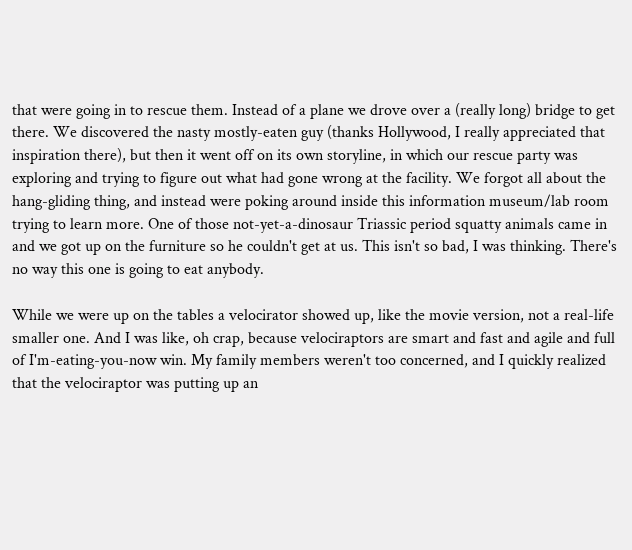that were going in to rescue them. Instead of a plane we drove over a (really long) bridge to get there. We discovered the nasty mostly-eaten guy (thanks Hollywood, I really appreciated that inspiration there), but then it went off on its own storyline, in which our rescue party was exploring and trying to figure out what had gone wrong at the facility. We forgot all about the hang-gliding thing, and instead were poking around inside this information museum/lab room trying to learn more. One of those not-yet-a-dinosaur Triassic period squatty animals came in and we got up on the furniture so he couldn't get at us. This isn't so bad, I was thinking. There's no way this one is going to eat anybody.

While we were up on the tables a velocirator showed up, like the movie version, not a real-life smaller one. And I was like, oh crap, because velociraptors are smart and fast and agile and full of I'm-eating-you-now win. My family members weren't too concerned, and I quickly realized that the velociraptor was putting up an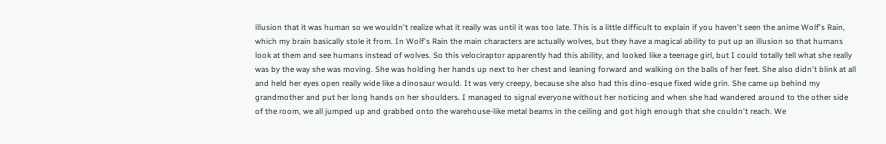illusion that it was human so we wouldn't realize what it really was until it was too late. This is a little difficult to explain if you haven't seen the anime Wolf's Rain, which my brain basically stole it from. In Wolf's Rain the main characters are actually wolves, but they have a magical ability to put up an illusion so that humans look at them and see humans instead of wolves. So this velociraptor apparently had this ability, and looked like a teenage girl, but I could totally tell what she really was by the way she was moving. She was holding her hands up next to her chest and leaning forward and walking on the balls of her feet. She also didn't blink at all and held her eyes open really wide like a dinosaur would. It was very creepy, because she also had this dino-esque fixed wide grin. She came up behind my grandmother and put her long hands on her shoulders. I managed to signal everyone without her noticing and when she had wandered around to the other side of the room, we all jumped up and grabbed onto the warehouse-like metal beams in the ceiling and got high enough that she couldn't reach. We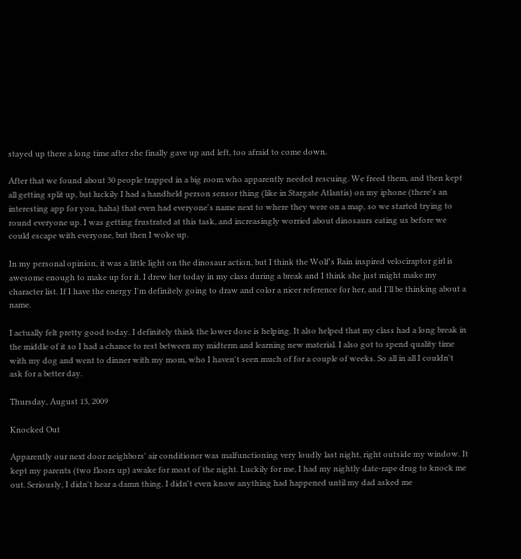stayed up there a long time after she finally gave up and left, too afraid to come down.

After that we found about 30 people trapped in a big room who apparently needed rescuing. We freed them, and then kept all getting split up, but luckily I had a handheld person sensor thing (like in Stargate Atlantis) on my iphone (there's an interesting app for you, haha) that even had everyone's name next to where they were on a map, so we started trying to round everyone up. I was getting frustrated at this task, and increasingly worried about dinosaurs eating us before we could escape with everyone, but then I woke up.

In my personal opinion, it was a little light on the dinosaur action, but I think the Wolf's Rain inspired velociraptor girl is awesome enough to make up for it. I drew her today in my class during a break and I think she just might make my character list. If I have the energy I'm definitely going to draw and color a nicer reference for her, and I'll be thinking about a name.

I actually felt pretty good today. I definitely think the lower dose is helping. It also helped that my class had a long break in the middle of it so I had a chance to rest between my midterm and learning new material. I also got to spend quality time with my dog and went to dinner with my mom, who I haven't seen much of for a couple of weeks. So all in all I couldn't ask for a better day.

Thursday, August 13, 2009

Knocked Out

Apparently our next door neighbors' air conditioner was malfunctioning very loudly last night, right outside my window. It kept my parents (two floors up) awake for most of the night. Luckily for me, I had my nightly date-rape drug to knock me out. Seriously, I didn't hear a damn thing. I didn't even know anything had happened until my dad asked me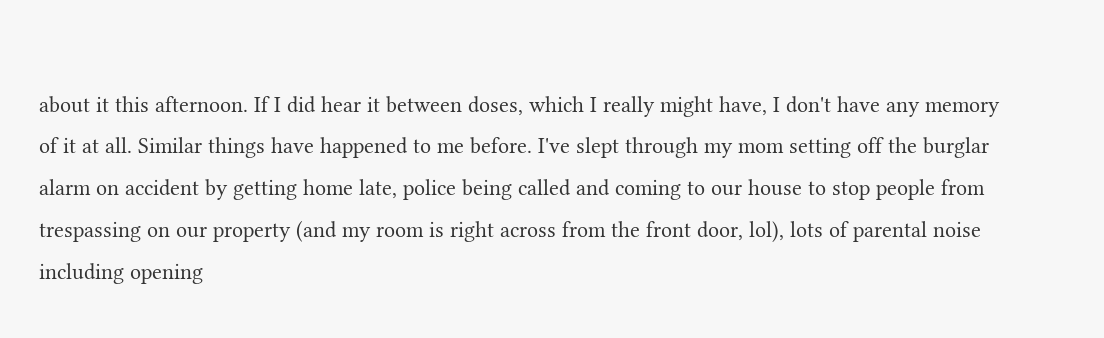about it this afternoon. If I did hear it between doses, which I really might have, I don't have any memory of it at all. Similar things have happened to me before. I've slept through my mom setting off the burglar alarm on accident by getting home late, police being called and coming to our house to stop people from trespassing on our property (and my room is right across from the front door, lol), lots of parental noise including opening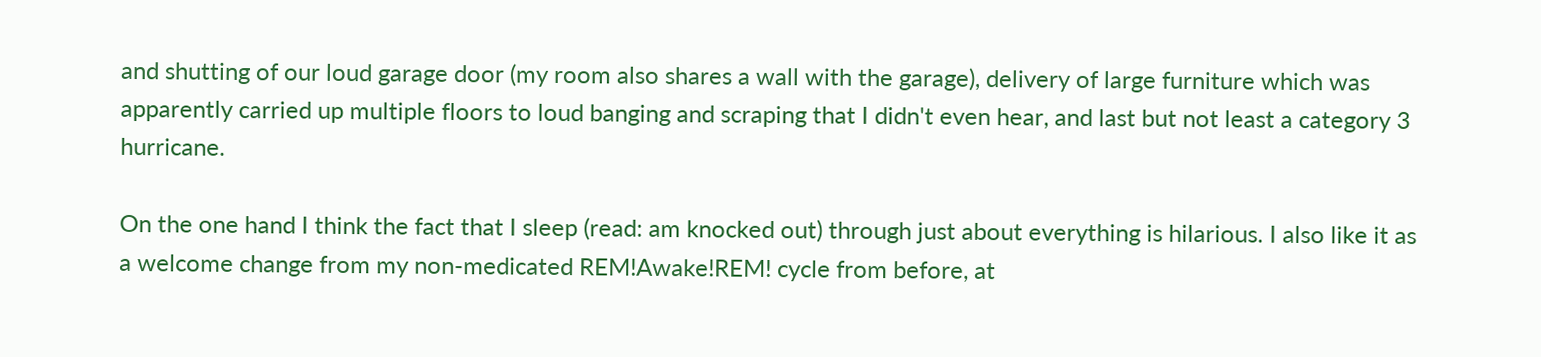and shutting of our loud garage door (my room also shares a wall with the garage), delivery of large furniture which was apparently carried up multiple floors to loud banging and scraping that I didn't even hear, and last but not least a category 3 hurricane.

On the one hand I think the fact that I sleep (read: am knocked out) through just about everything is hilarious. I also like it as a welcome change from my non-medicated REM!Awake!REM! cycle from before, at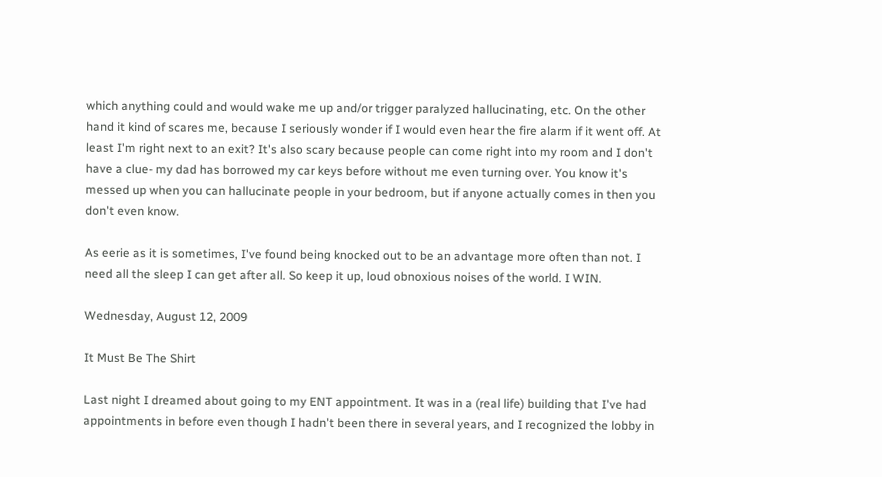which anything could and would wake me up and/or trigger paralyzed hallucinating, etc. On the other hand it kind of scares me, because I seriously wonder if I would even hear the fire alarm if it went off. At least I'm right next to an exit? It's also scary because people can come right into my room and I don't have a clue- my dad has borrowed my car keys before without me even turning over. You know it's messed up when you can hallucinate people in your bedroom, but if anyone actually comes in then you don't even know.

As eerie as it is sometimes, I've found being knocked out to be an advantage more often than not. I need all the sleep I can get after all. So keep it up, loud obnoxious noises of the world. I WIN.

Wednesday, August 12, 2009

It Must Be The Shirt

Last night I dreamed about going to my ENT appointment. It was in a (real life) building that I've had appointments in before even though I hadn't been there in several years, and I recognized the lobby in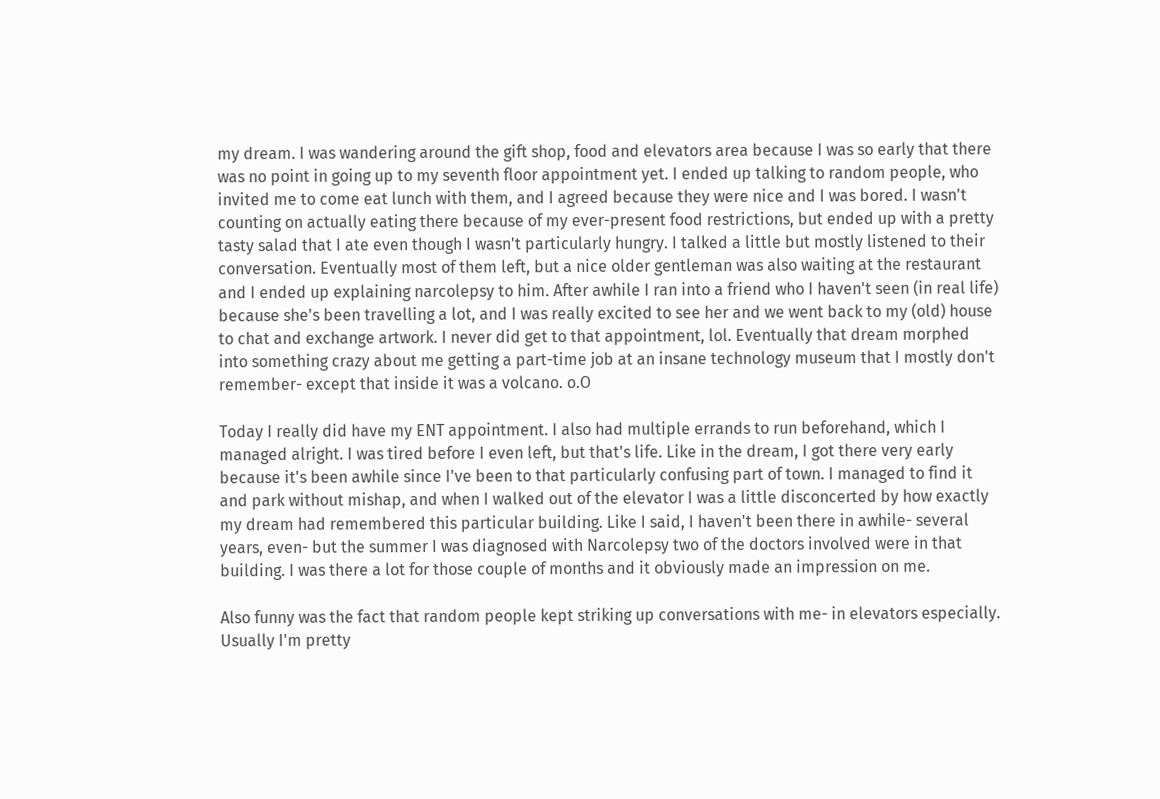my dream. I was wandering around the gift shop, food and elevators area because I was so early that there was no point in going up to my seventh floor appointment yet. I ended up talking to random people, who invited me to come eat lunch with them, and I agreed because they were nice and I was bored. I wasn't counting on actually eating there because of my ever-present food restrictions, but ended up with a pretty tasty salad that I ate even though I wasn't particularly hungry. I talked a little but mostly listened to their conversation. Eventually most of them left, but a nice older gentleman was also waiting at the restaurant and I ended up explaining narcolepsy to him. After awhile I ran into a friend who I haven't seen (in real life) because she's been travelling a lot, and I was really excited to see her and we went back to my (old) house to chat and exchange artwork. I never did get to that appointment, lol. Eventually that dream morphed into something crazy about me getting a part-time job at an insane technology museum that I mostly don't remember- except that inside it was a volcano. o.O

Today I really did have my ENT appointment. I also had multiple errands to run beforehand, which I managed alright. I was tired before I even left, but that's life. Like in the dream, I got there very early because it's been awhile since I've been to that particularly confusing part of town. I managed to find it and park without mishap, and when I walked out of the elevator I was a little disconcerted by how exactly my dream had remembered this particular building. Like I said, I haven't been there in awhile- several years, even- but the summer I was diagnosed with Narcolepsy two of the doctors involved were in that building. I was there a lot for those couple of months and it obviously made an impression on me.

Also funny was the fact that random people kept striking up conversations with me- in elevators especially. Usually I'm pretty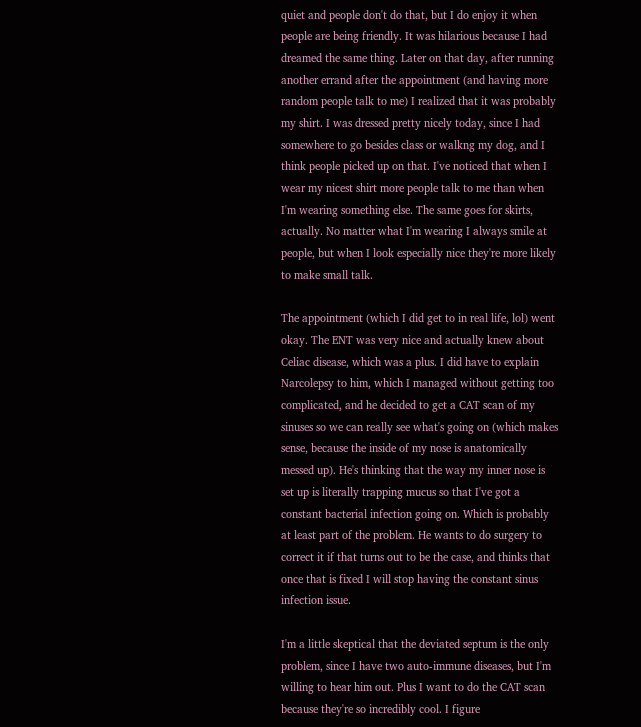quiet and people don't do that, but I do enjoy it when people are being friendly. It was hilarious because I had dreamed the same thing. Later on that day, after running another errand after the appointment (and having more random people talk to me) I realized that it was probably my shirt. I was dressed pretty nicely today, since I had somewhere to go besides class or walkng my dog, and I think people picked up on that. I've noticed that when I wear my nicest shirt more people talk to me than when I'm wearing something else. The same goes for skirts, actually. No matter what I'm wearing I always smile at people, but when I look especially nice they're more likely to make small talk.

The appointment (which I did get to in real life, lol) went okay. The ENT was very nice and actually knew about Celiac disease, which was a plus. I did have to explain Narcolepsy to him, which I managed without getting too complicated, and he decided to get a CAT scan of my sinuses so we can really see what's going on (which makes sense, because the inside of my nose is anatomically messed up). He's thinking that the way my inner nose is set up is literally trapping mucus so that I've got a constant bacterial infection going on. Which is probably at least part of the problem. He wants to do surgery to correct it if that turns out to be the case, and thinks that once that is fixed I will stop having the constant sinus infection issue.

I'm a little skeptical that the deviated septum is the only problem, since I have two auto-immune diseases, but I'm willing to hear him out. Plus I want to do the CAT scan because they're so incredibly cool. I figure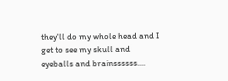they'll do my whole head and I get to see my skull and eyeballs and brainssssss....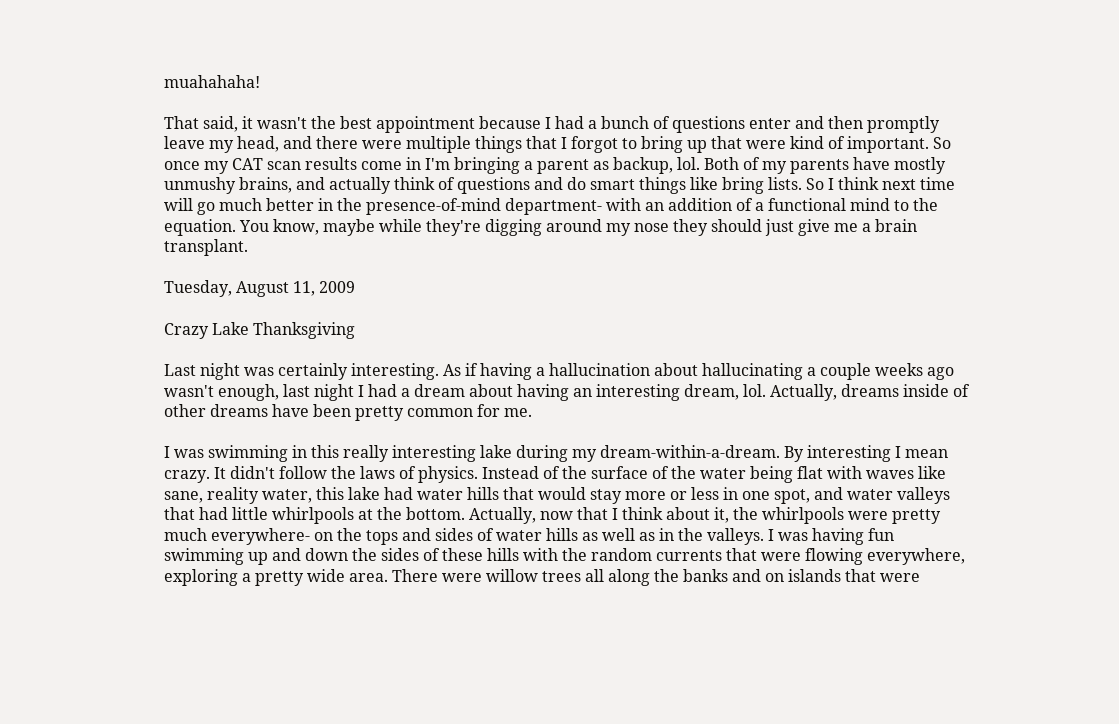muahahaha!

That said, it wasn't the best appointment because I had a bunch of questions enter and then promptly leave my head, and there were multiple things that I forgot to bring up that were kind of important. So once my CAT scan results come in I'm bringing a parent as backup, lol. Both of my parents have mostly unmushy brains, and actually think of questions and do smart things like bring lists. So I think next time will go much better in the presence-of-mind department- with an addition of a functional mind to the equation. You know, maybe while they're digging around my nose they should just give me a brain transplant.

Tuesday, August 11, 2009

Crazy Lake Thanksgiving

Last night was certainly interesting. As if having a hallucination about hallucinating a couple weeks ago wasn't enough, last night I had a dream about having an interesting dream, lol. Actually, dreams inside of other dreams have been pretty common for me.

I was swimming in this really interesting lake during my dream-within-a-dream. By interesting I mean crazy. It didn't follow the laws of physics. Instead of the surface of the water being flat with waves like sane, reality water, this lake had water hills that would stay more or less in one spot, and water valleys that had little whirlpools at the bottom. Actually, now that I think about it, the whirlpools were pretty much everywhere- on the tops and sides of water hills as well as in the valleys. I was having fun swimming up and down the sides of these hills with the random currents that were flowing everywhere, exploring a pretty wide area. There were willow trees all along the banks and on islands that were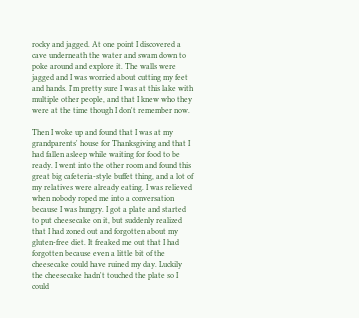rocky and jagged. At one point I discovered a cave underneath the water and swam down to poke around and explore it. The walls were jagged and I was worried about cutting my feet and hands. I'm pretty sure I was at this lake with multiple other people, and that I knew who they were at the time though I don't remember now.

Then I woke up and found that I was at my grandparents' house for Thanksgiving and that I had fallen asleep while waiting for food to be ready. I went into the other room and found this great big cafeteria-style buffet thing, and a lot of my relatives were already eating. I was relieved when nobody roped me into a conversation because I was hungry. I got a plate and started to put cheesecake on it, but suddenly realized that I had zoned out and forgotten about my gluten-free diet. It freaked me out that I had forgotten because even a little bit of the cheesecake could have ruined my day. Luckily the cheesecake hadn't touched the plate so I could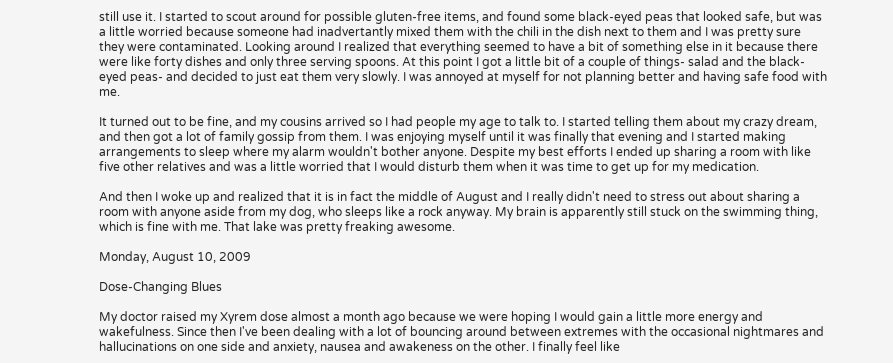still use it. I started to scout around for possible gluten-free items, and found some black-eyed peas that looked safe, but was a little worried because someone had inadvertantly mixed them with the chili in the dish next to them and I was pretty sure they were contaminated. Looking around I realized that everything seemed to have a bit of something else in it because there were like forty dishes and only three serving spoons. At this point I got a little bit of a couple of things- salad and the black-eyed peas- and decided to just eat them very slowly. I was annoyed at myself for not planning better and having safe food with me.

It turned out to be fine, and my cousins arrived so I had people my age to talk to. I started telling them about my crazy dream, and then got a lot of family gossip from them. I was enjoying myself until it was finally that evening and I started making arrangements to sleep where my alarm wouldn't bother anyone. Despite my best efforts I ended up sharing a room with like five other relatives and was a little worried that I would disturb them when it was time to get up for my medication.

And then I woke up and realized that it is in fact the middle of August and I really didn't need to stress out about sharing a room with anyone aside from my dog, who sleeps like a rock anyway. My brain is apparently still stuck on the swimming thing, which is fine with me. That lake was pretty freaking awesome.

Monday, August 10, 2009

Dose-Changing Blues

My doctor raised my Xyrem dose almost a month ago because we were hoping I would gain a little more energy and wakefulness. Since then I've been dealing with a lot of bouncing around between extremes with the occasional nightmares and hallucinations on one side and anxiety, nausea and awakeness on the other. I finally feel like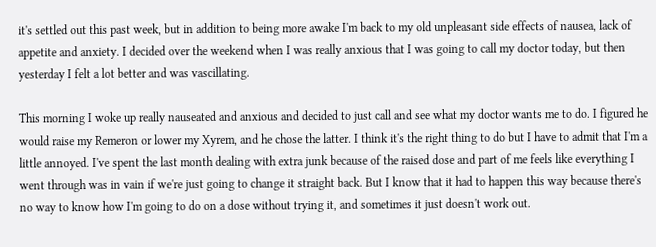it's settled out this past week, but in addition to being more awake I'm back to my old unpleasant side effects of nausea, lack of appetite and anxiety. I decided over the weekend when I was really anxious that I was going to call my doctor today, but then yesterday I felt a lot better and was vascillating.

This morning I woke up really nauseated and anxious and decided to just call and see what my doctor wants me to do. I figured he would raise my Remeron or lower my Xyrem, and he chose the latter. I think it's the right thing to do but I have to admit that I'm a little annoyed. I've spent the last month dealing with extra junk because of the raised dose and part of me feels like everything I went through was in vain if we're just going to change it straight back. But I know that it had to happen this way because there's no way to know how I'm going to do on a dose without trying it, and sometimes it just doesn't work out.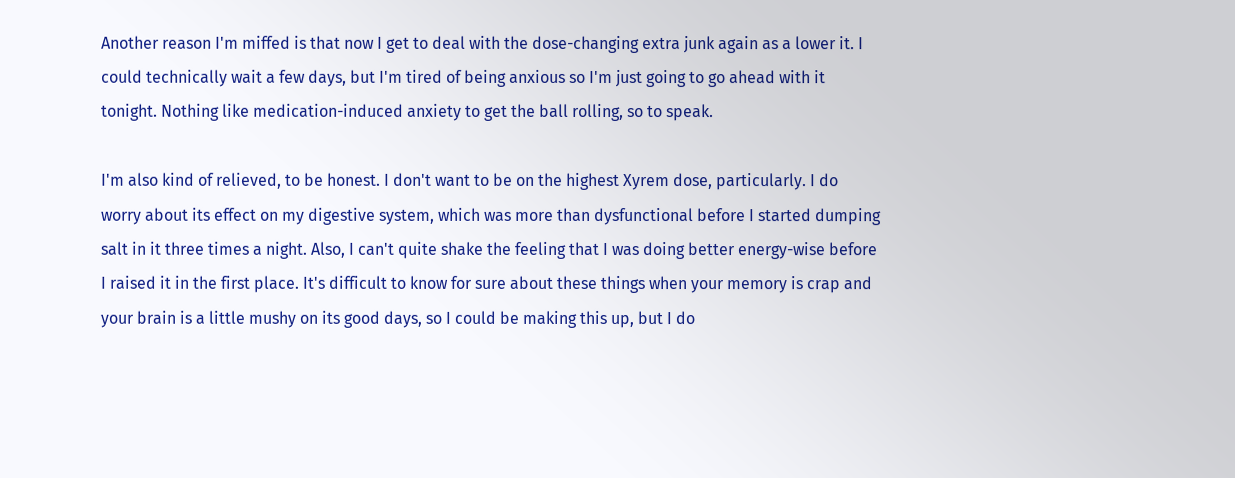Another reason I'm miffed is that now I get to deal with the dose-changing extra junk again as a lower it. I could technically wait a few days, but I'm tired of being anxious so I'm just going to go ahead with it tonight. Nothing like medication-induced anxiety to get the ball rolling, so to speak.

I'm also kind of relieved, to be honest. I don't want to be on the highest Xyrem dose, particularly. I do worry about its effect on my digestive system, which was more than dysfunctional before I started dumping salt in it three times a night. Also, I can't quite shake the feeling that I was doing better energy-wise before I raised it in the first place. It's difficult to know for sure about these things when your memory is crap and your brain is a little mushy on its good days, so I could be making this up, but I do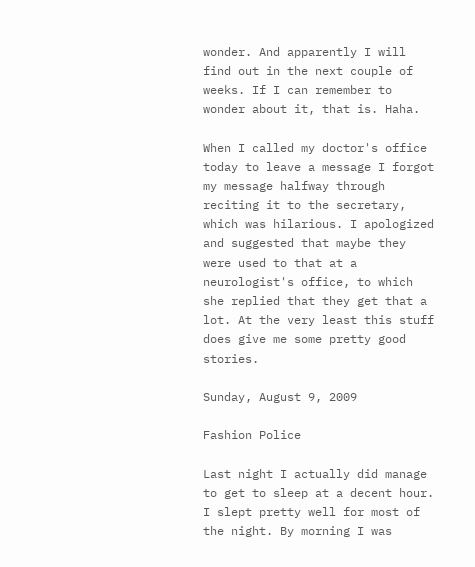wonder. And apparently I will find out in the next couple of weeks. If I can remember to wonder about it, that is. Haha.

When I called my doctor's office today to leave a message I forgot my message halfway through reciting it to the secretary, which was hilarious. I apologized and suggested that maybe they were used to that at a neurologist's office, to which she replied that they get that a lot. At the very least this stuff does give me some pretty good stories.

Sunday, August 9, 2009

Fashion Police

Last night I actually did manage to get to sleep at a decent hour. I slept pretty well for most of the night. By morning I was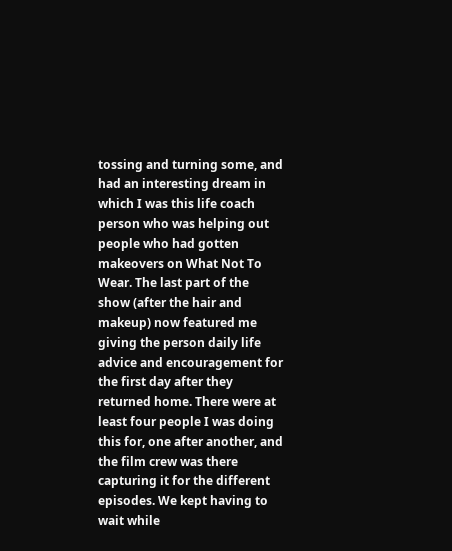tossing and turning some, and had an interesting dream in which I was this life coach person who was helping out people who had gotten makeovers on What Not To Wear. The last part of the show (after the hair and makeup) now featured me giving the person daily life advice and encouragement for the first day after they returned home. There were at least four people I was doing this for, one after another, and the film crew was there capturing it for the different episodes. We kept having to wait while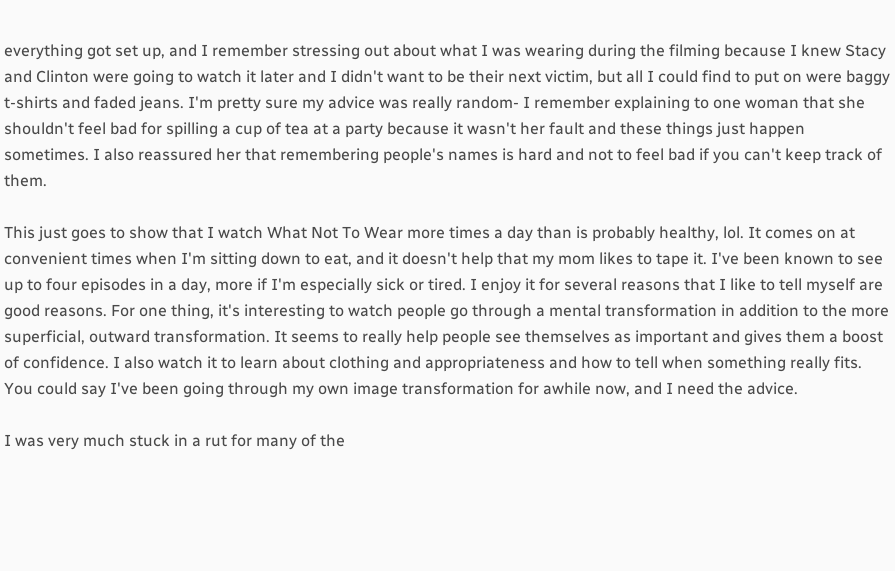everything got set up, and I remember stressing out about what I was wearing during the filming because I knew Stacy and Clinton were going to watch it later and I didn't want to be their next victim, but all I could find to put on were baggy t-shirts and faded jeans. I'm pretty sure my advice was really random- I remember explaining to one woman that she shouldn't feel bad for spilling a cup of tea at a party because it wasn't her fault and these things just happen sometimes. I also reassured her that remembering people's names is hard and not to feel bad if you can't keep track of them.

This just goes to show that I watch What Not To Wear more times a day than is probably healthy, lol. It comes on at convenient times when I'm sitting down to eat, and it doesn't help that my mom likes to tape it. I've been known to see up to four episodes in a day, more if I'm especially sick or tired. I enjoy it for several reasons that I like to tell myself are good reasons. For one thing, it's interesting to watch people go through a mental transformation in addition to the more superficial, outward transformation. It seems to really help people see themselves as important and gives them a boost of confidence. I also watch it to learn about clothing and appropriateness and how to tell when something really fits. You could say I've been going through my own image transformation for awhile now, and I need the advice.

I was very much stuck in a rut for many of the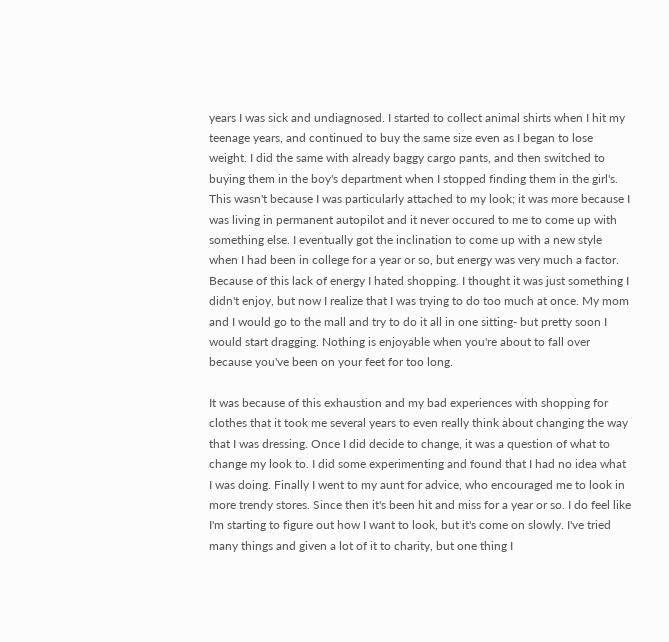years I was sick and undiagnosed. I started to collect animal shirts when I hit my teenage years, and continued to buy the same size even as I began to lose weight. I did the same with already baggy cargo pants, and then switched to buying them in the boy's department when I stopped finding them in the girl's. This wasn't because I was particularly attached to my look; it was more because I was living in permanent autopilot and it never occured to me to come up with something else. I eventually got the inclination to come up with a new style when I had been in college for a year or so, but energy was very much a factor. Because of this lack of energy I hated shopping. I thought it was just something I didn't enjoy, but now I realize that I was trying to do too much at once. My mom and I would go to the mall and try to do it all in one sitting- but pretty soon I would start dragging. Nothing is enjoyable when you're about to fall over because you've been on your feet for too long.

It was because of this exhaustion and my bad experiences with shopping for clothes that it took me several years to even really think about changing the way that I was dressing. Once I did decide to change, it was a question of what to change my look to. I did some experimenting and found that I had no idea what I was doing. Finally I went to my aunt for advice, who encouraged me to look in more trendy stores. Since then it's been hit and miss for a year or so. I do feel like I'm starting to figure out how I want to look, but it's come on slowly. I've tried many things and given a lot of it to charity, but one thing I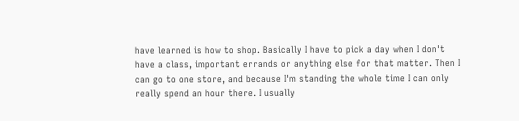have learned is how to shop. Basically I have to pick a day when I don't have a class, important errands or anything else for that matter. Then I can go to one store, and because I'm standing the whole time I can only really spend an hour there. I usually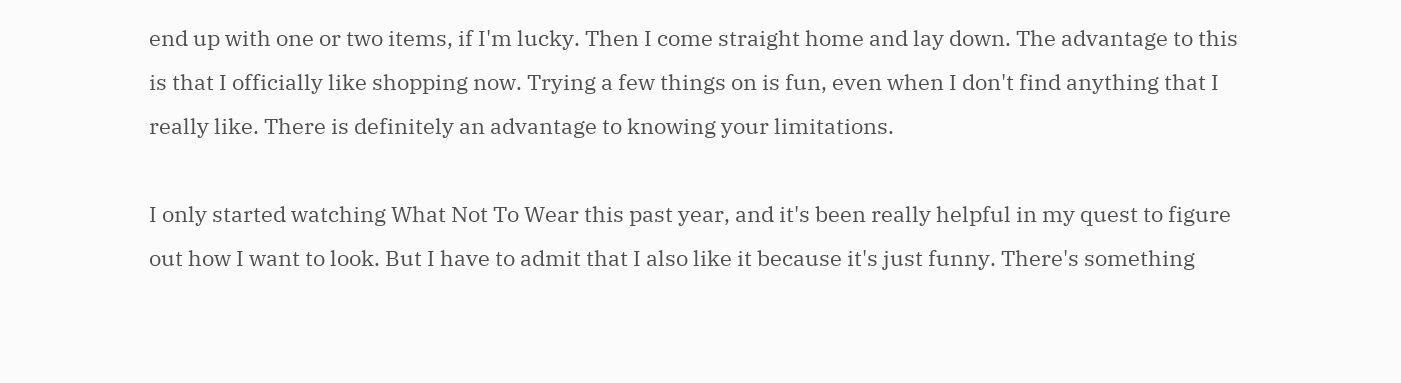end up with one or two items, if I'm lucky. Then I come straight home and lay down. The advantage to this is that I officially like shopping now. Trying a few things on is fun, even when I don't find anything that I really like. There is definitely an advantage to knowing your limitations.

I only started watching What Not To Wear this past year, and it's been really helpful in my quest to figure out how I want to look. But I have to admit that I also like it because it's just funny. There's something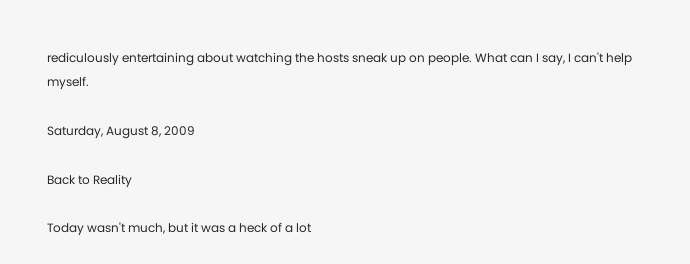rediculously entertaining about watching the hosts sneak up on people. What can I say, I can't help myself.

Saturday, August 8, 2009

Back to Reality

Today wasn't much, but it was a heck of a lot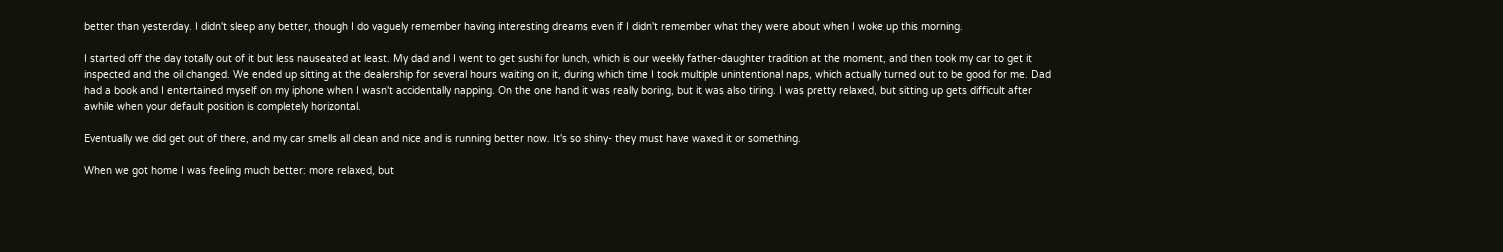better than yesterday. I didn't sleep any better, though I do vaguely remember having interesting dreams even if I didn't remember what they were about when I woke up this morning.

I started off the day totally out of it but less nauseated at least. My dad and I went to get sushi for lunch, which is our weekly father-daughter tradition at the moment, and then took my car to get it inspected and the oil changed. We ended up sitting at the dealership for several hours waiting on it, during which time I took multiple unintentional naps, which actually turned out to be good for me. Dad had a book and I entertained myself on my iphone when I wasn't accidentally napping. On the one hand it was really boring, but it was also tiring. I was pretty relaxed, but sitting up gets difficult after awhile when your default position is completely horizontal.

Eventually we did get out of there, and my car smells all clean and nice and is running better now. It's so shiny- they must have waxed it or something.

When we got home I was feeling much better: more relaxed, but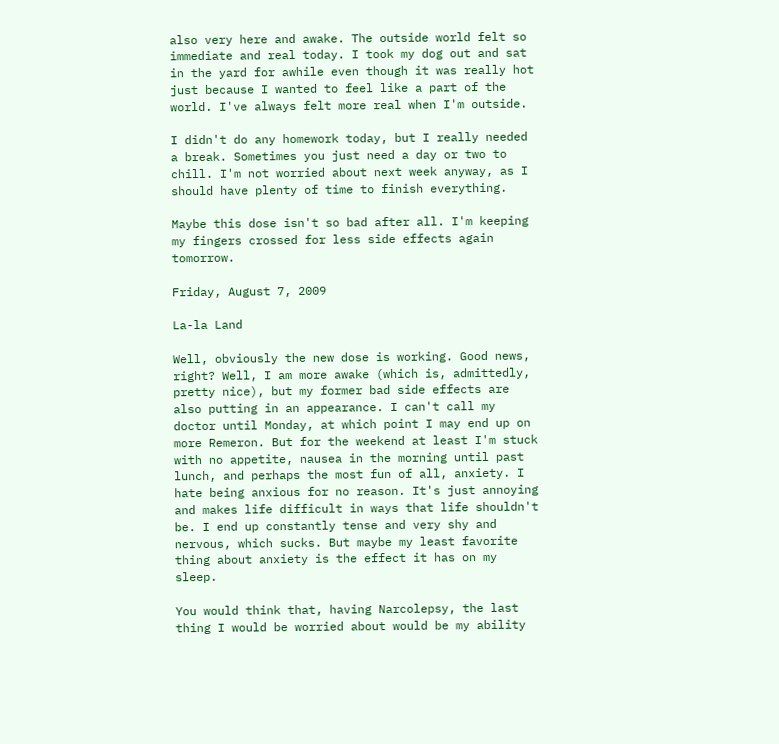also very here and awake. The outside world felt so immediate and real today. I took my dog out and sat in the yard for awhile even though it was really hot just because I wanted to feel like a part of the world. I've always felt more real when I'm outside.

I didn't do any homework today, but I really needed a break. Sometimes you just need a day or two to chill. I'm not worried about next week anyway, as I should have plenty of time to finish everything.

Maybe this dose isn't so bad after all. I'm keeping my fingers crossed for less side effects again tomorrow.

Friday, August 7, 2009

La-la Land

Well, obviously the new dose is working. Good news, right? Well, I am more awake (which is, admittedly, pretty nice), but my former bad side effects are also putting in an appearance. I can't call my doctor until Monday, at which point I may end up on more Remeron. But for the weekend at least I'm stuck with no appetite, nausea in the morning until past lunch, and perhaps the most fun of all, anxiety. I hate being anxious for no reason. It's just annoying and makes life difficult in ways that life shouldn't be. I end up constantly tense and very shy and nervous, which sucks. But maybe my least favorite thing about anxiety is the effect it has on my sleep.

You would think that, having Narcolepsy, the last thing I would be worried about would be my ability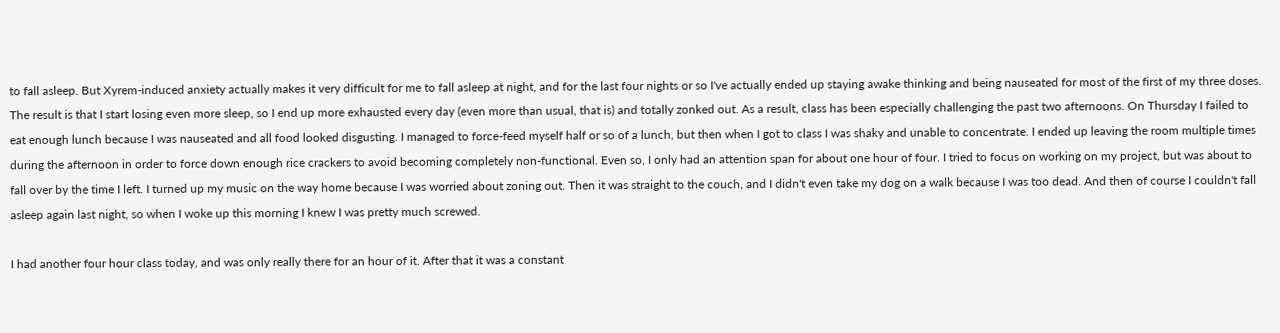to fall asleep. But Xyrem-induced anxiety actually makes it very difficult for me to fall asleep at night, and for the last four nights or so I've actually ended up staying awake thinking and being nauseated for most of the first of my three doses. The result is that I start losing even more sleep, so I end up more exhausted every day (even more than usual, that is) and totally zonked out. As a result, class has been especially challenging the past two afternoons. On Thursday I failed to eat enough lunch because I was nauseated and all food looked disgusting. I managed to force-feed myself half or so of a lunch, but then when I got to class I was shaky and unable to concentrate. I ended up leaving the room multiple times during the afternoon in order to force down enough rice crackers to avoid becoming completely non-functional. Even so, I only had an attention span for about one hour of four. I tried to focus on working on my project, but was about to fall over by the time I left. I turned up my music on the way home because I was worried about zoning out. Then it was straight to the couch, and I didn't even take my dog on a walk because I was too dead. And then of course I couldn't fall asleep again last night, so when I woke up this morning I knew I was pretty much screwed.

I had another four hour class today, and was only really there for an hour of it. After that it was a constant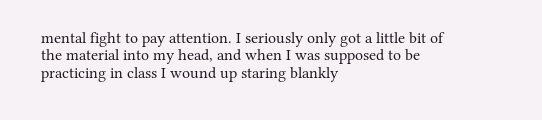mental fight to pay attention. I seriously only got a little bit of the material into my head, and when I was supposed to be practicing in class I wound up staring blankly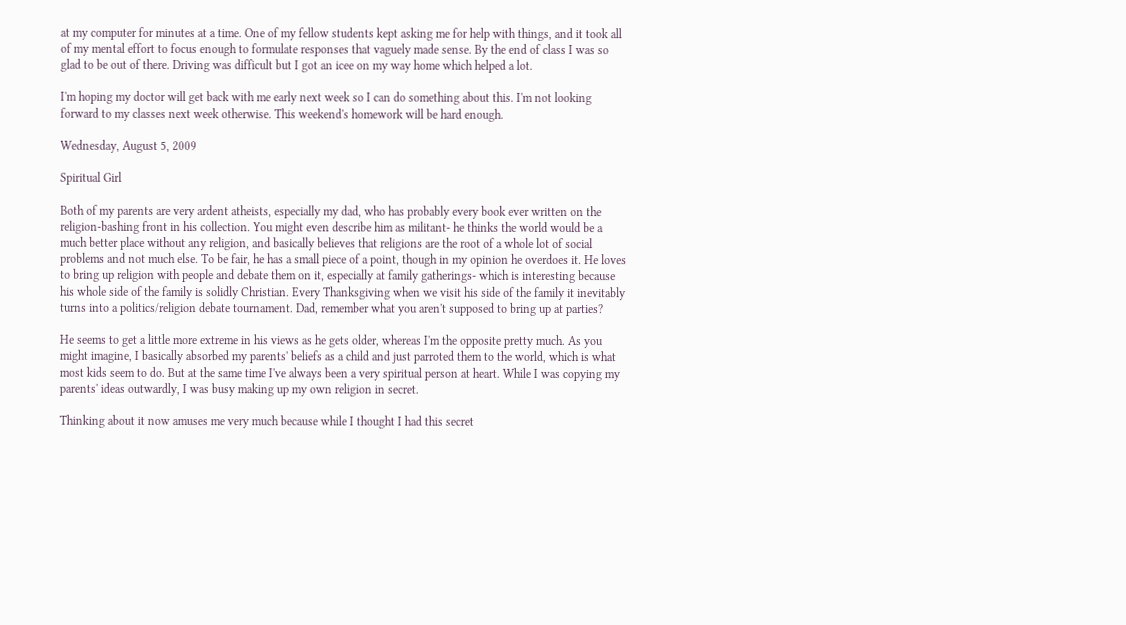at my computer for minutes at a time. One of my fellow students kept asking me for help with things, and it took all of my mental effort to focus enough to formulate responses that vaguely made sense. By the end of class I was so glad to be out of there. Driving was difficult but I got an icee on my way home which helped a lot.

I'm hoping my doctor will get back with me early next week so I can do something about this. I'm not looking forward to my classes next week otherwise. This weekend's homework will be hard enough.

Wednesday, August 5, 2009

Spiritual Girl

Both of my parents are very ardent atheists, especially my dad, who has probably every book ever written on the religion-bashing front in his collection. You might even describe him as militant- he thinks the world would be a much better place without any religion, and basically believes that religions are the root of a whole lot of social problems and not much else. To be fair, he has a small piece of a point, though in my opinion he overdoes it. He loves to bring up religion with people and debate them on it, especially at family gatherings- which is interesting because his whole side of the family is solidly Christian. Every Thanksgiving when we visit his side of the family it inevitably turns into a politics/religion debate tournament. Dad, remember what you aren't supposed to bring up at parties?

He seems to get a little more extreme in his views as he gets older, whereas I'm the opposite pretty much. As you might imagine, I basically absorbed my parents' beliefs as a child and just parroted them to the world, which is what most kids seem to do. But at the same time I've always been a very spiritual person at heart. While I was copying my parents' ideas outwardly, I was busy making up my own religion in secret.

Thinking about it now amuses me very much because while I thought I had this secret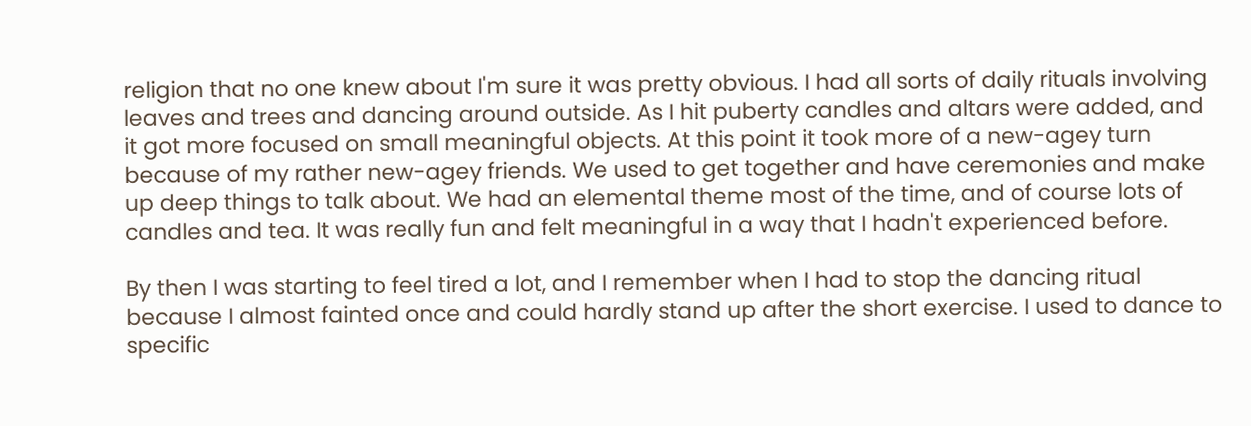religion that no one knew about I'm sure it was pretty obvious. I had all sorts of daily rituals involving leaves and trees and dancing around outside. As I hit puberty candles and altars were added, and it got more focused on small meaningful objects. At this point it took more of a new-agey turn because of my rather new-agey friends. We used to get together and have ceremonies and make up deep things to talk about. We had an elemental theme most of the time, and of course lots of candles and tea. It was really fun and felt meaningful in a way that I hadn't experienced before.

By then I was starting to feel tired a lot, and I remember when I had to stop the dancing ritual because I almost fainted once and could hardly stand up after the short exercise. I used to dance to specific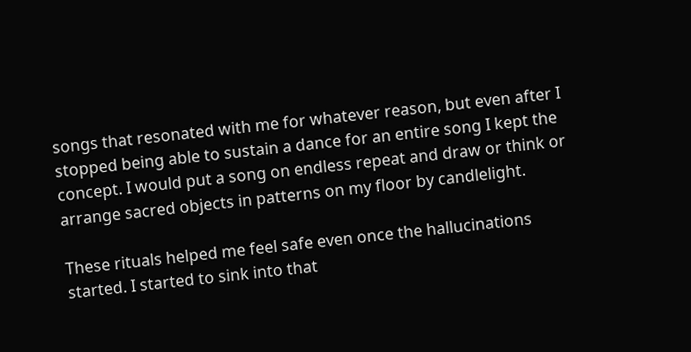songs that resonated with me for whatever reason, but even after I stopped being able to sustain a dance for an entire song I kept the concept. I would put a song on endless repeat and draw or think or arrange sacred objects in patterns on my floor by candlelight.

These rituals helped me feel safe even once the hallucinations started. I started to sink into that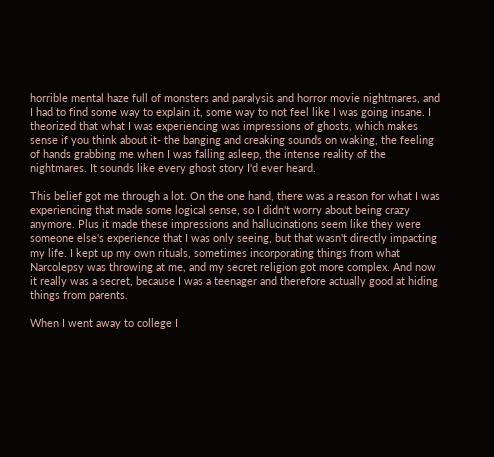horrible mental haze full of monsters and paralysis and horror movie nightmares, and I had to find some way to explain it, some way to not feel like I was going insane. I theorized that what I was experiencing was impressions of ghosts, which makes sense if you think about it- the banging and creaking sounds on waking, the feeling of hands grabbing me when I was falling asleep, the intense reality of the nightmares. It sounds like every ghost story I'd ever heard.

This belief got me through a lot. On the one hand, there was a reason for what I was experiencing that made some logical sense, so I didn't worry about being crazy anymore. Plus it made these impressions and hallucinations seem like they were someone else's experience that I was only seeing, but that wasn't directly impacting my life. I kept up my own rituals, sometimes incorporating things from what Narcolepsy was throwing at me, and my secret religion got more complex. And now it really was a secret, because I was a teenager and therefore actually good at hiding things from parents.

When I went away to college I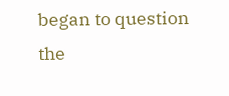began to question the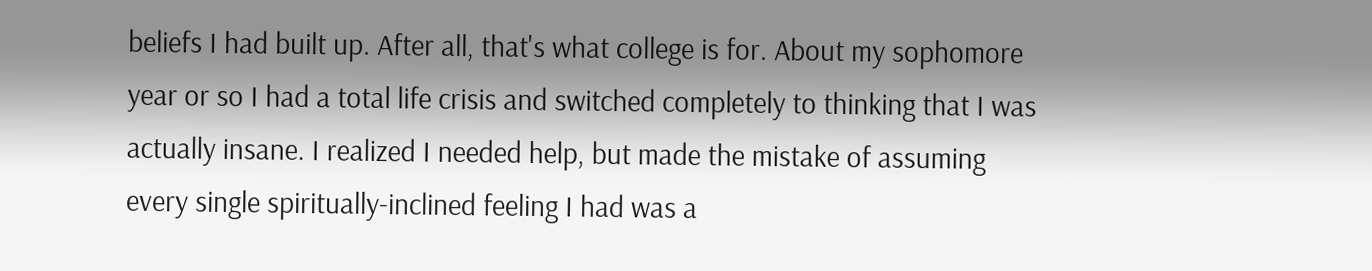beliefs I had built up. After all, that's what college is for. About my sophomore year or so I had a total life crisis and switched completely to thinking that I was actually insane. I realized I needed help, but made the mistake of assuming every single spiritually-inclined feeling I had was a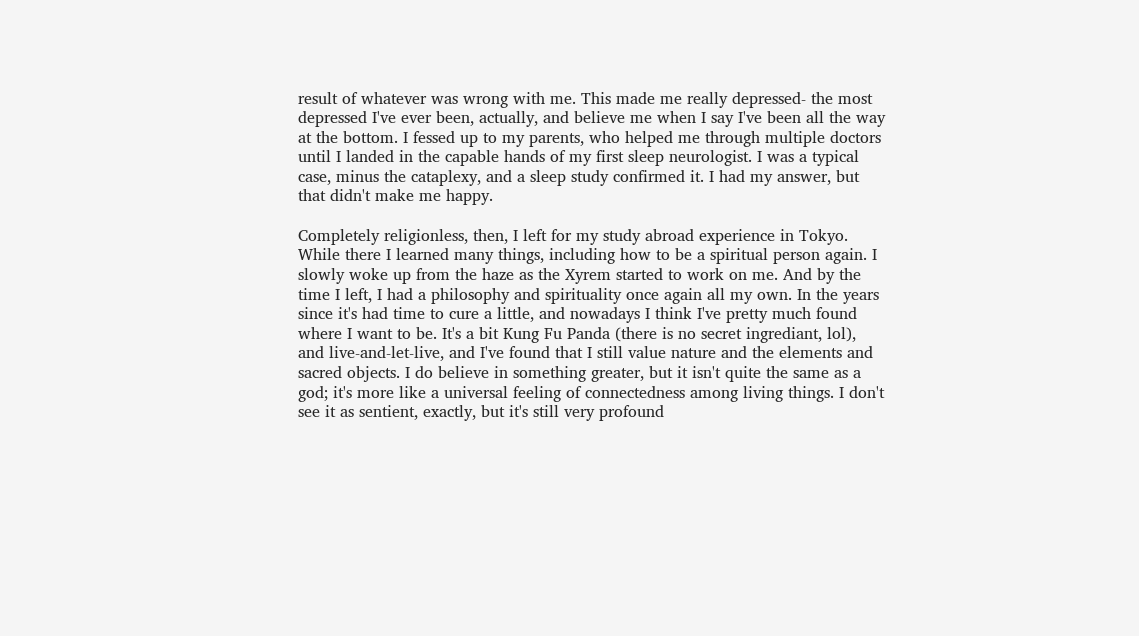result of whatever was wrong with me. This made me really depressed- the most depressed I've ever been, actually, and believe me when I say I've been all the way at the bottom. I fessed up to my parents, who helped me through multiple doctors until I landed in the capable hands of my first sleep neurologist. I was a typical case, minus the cataplexy, and a sleep study confirmed it. I had my answer, but that didn't make me happy.

Completely religionless, then, I left for my study abroad experience in Tokyo. While there I learned many things, including how to be a spiritual person again. I slowly woke up from the haze as the Xyrem started to work on me. And by the time I left, I had a philosophy and spirituality once again all my own. In the years since it's had time to cure a little, and nowadays I think I've pretty much found where I want to be. It's a bit Kung Fu Panda (there is no secret ingrediant, lol), and live-and-let-live, and I've found that I still value nature and the elements and sacred objects. I do believe in something greater, but it isn't quite the same as a god; it's more like a universal feeling of connectedness among living things. I don't see it as sentient, exactly, but it's still very profound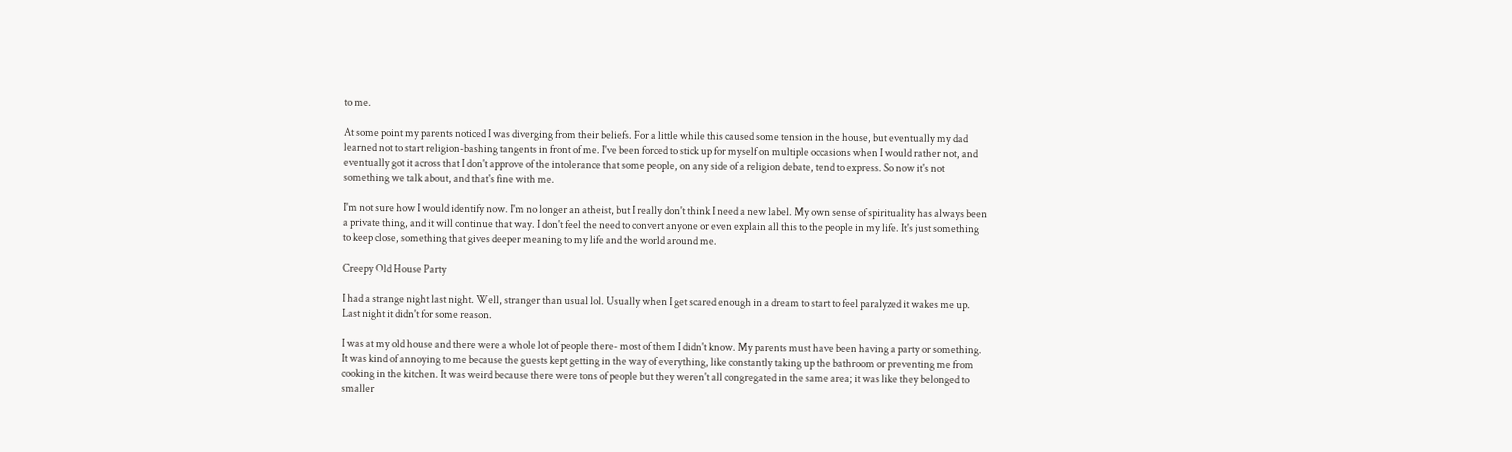to me.

At some point my parents noticed I was diverging from their beliefs. For a little while this caused some tension in the house, but eventually my dad learned not to start religion-bashing tangents in front of me. I've been forced to stick up for myself on multiple occasions when I would rather not, and eventually got it across that I don't approve of the intolerance that some people, on any side of a religion debate, tend to express. So now it's not something we talk about, and that's fine with me.

I'm not sure how I would identify now. I'm no longer an atheist, but I really don't think I need a new label. My own sense of spirituality has always been a private thing, and it will continue that way. I don't feel the need to convert anyone or even explain all this to the people in my life. It's just something to keep close, something that gives deeper meaning to my life and the world around me.

Creepy Old House Party

I had a strange night last night. Well, stranger than usual lol. Usually when I get scared enough in a dream to start to feel paralyzed it wakes me up. Last night it didn't for some reason.

I was at my old house and there were a whole lot of people there- most of them I didn't know. My parents must have been having a party or something. It was kind of annoying to me because the guests kept getting in the way of everything, like constantly taking up the bathroom or preventing me from cooking in the kitchen. It was weird because there were tons of people but they weren't all congregated in the same area; it was like they belonged to smaller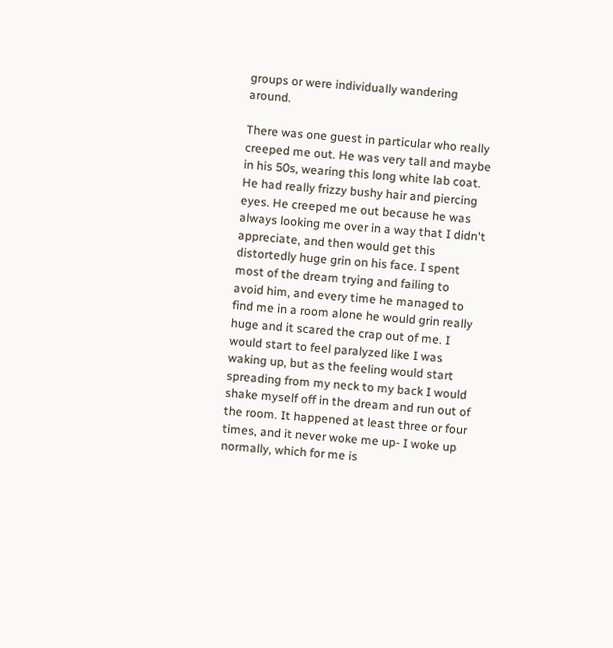groups or were individually wandering around.

There was one guest in particular who really creeped me out. He was very tall and maybe in his 50s, wearing this long white lab coat. He had really frizzy bushy hair and piercing eyes. He creeped me out because he was always looking me over in a way that I didn't appreciate, and then would get this distortedly huge grin on his face. I spent most of the dream trying and failing to avoid him, and every time he managed to find me in a room alone he would grin really huge and it scared the crap out of me. I would start to feel paralyzed like I was waking up, but as the feeling would start spreading from my neck to my back I would shake myself off in the dream and run out of the room. It happened at least three or four times, and it never woke me up- I woke up normally, which for me is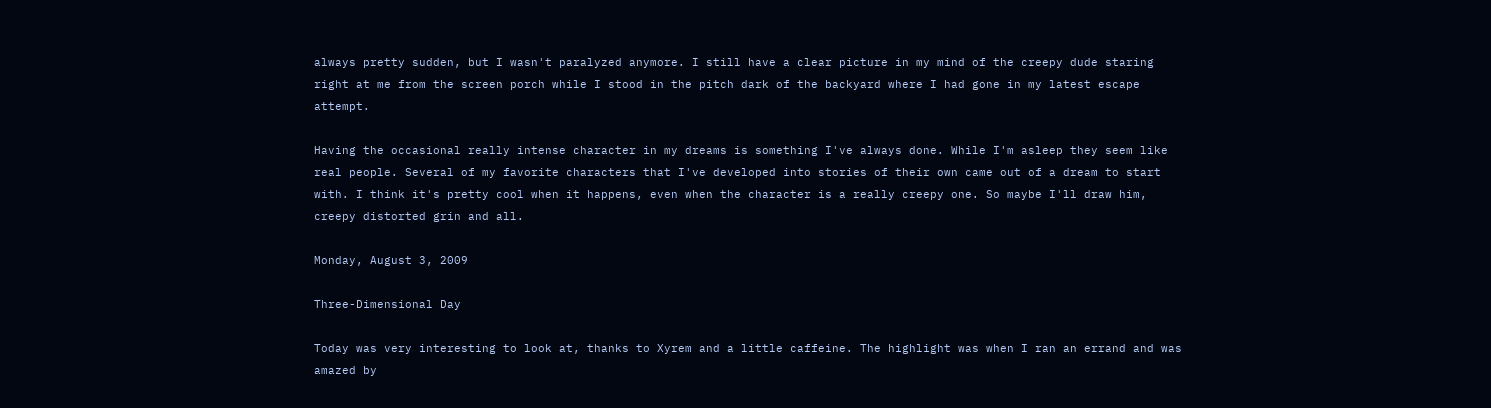always pretty sudden, but I wasn't paralyzed anymore. I still have a clear picture in my mind of the creepy dude staring right at me from the screen porch while I stood in the pitch dark of the backyard where I had gone in my latest escape attempt.

Having the occasional really intense character in my dreams is something I've always done. While I'm asleep they seem like real people. Several of my favorite characters that I've developed into stories of their own came out of a dream to start with. I think it's pretty cool when it happens, even when the character is a really creepy one. So maybe I'll draw him, creepy distorted grin and all.

Monday, August 3, 2009

Three-Dimensional Day

Today was very interesting to look at, thanks to Xyrem and a little caffeine. The highlight was when I ran an errand and was amazed by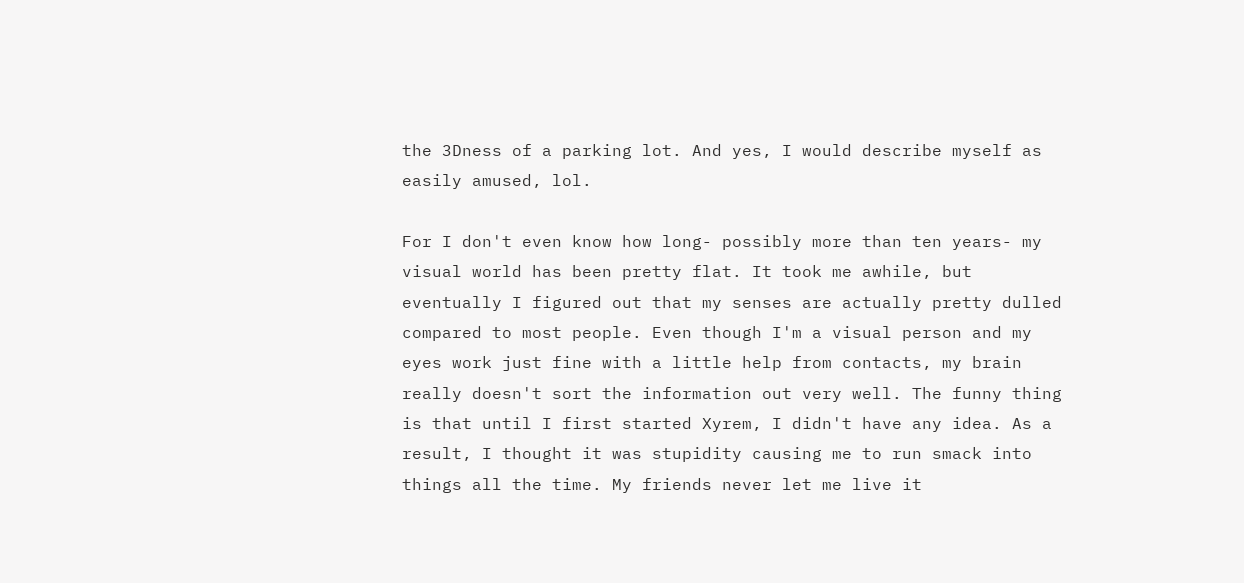the 3Dness of a parking lot. And yes, I would describe myself as easily amused, lol.

For I don't even know how long- possibly more than ten years- my visual world has been pretty flat. It took me awhile, but eventually I figured out that my senses are actually pretty dulled compared to most people. Even though I'm a visual person and my eyes work just fine with a little help from contacts, my brain really doesn't sort the information out very well. The funny thing is that until I first started Xyrem, I didn't have any idea. As a result, I thought it was stupidity causing me to run smack into things all the time. My friends never let me live it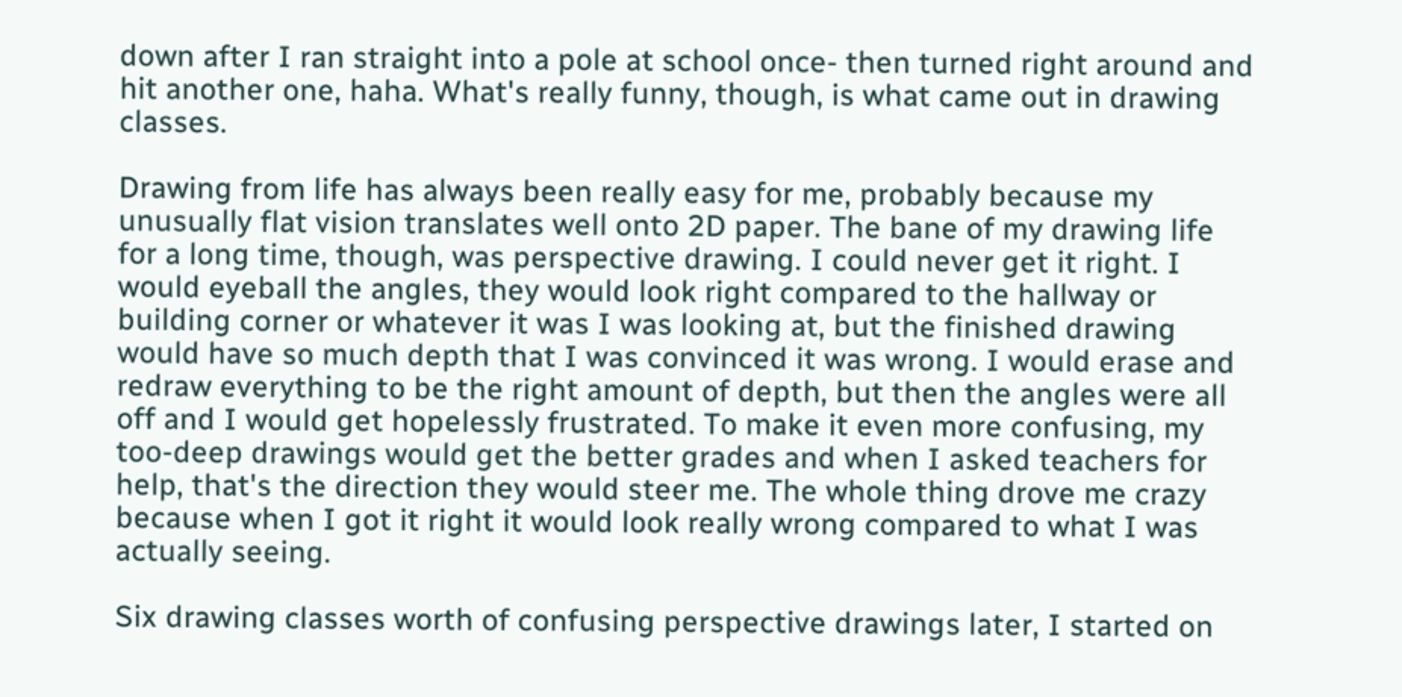down after I ran straight into a pole at school once- then turned right around and hit another one, haha. What's really funny, though, is what came out in drawing classes.

Drawing from life has always been really easy for me, probably because my unusually flat vision translates well onto 2D paper. The bane of my drawing life for a long time, though, was perspective drawing. I could never get it right. I would eyeball the angles, they would look right compared to the hallway or building corner or whatever it was I was looking at, but the finished drawing would have so much depth that I was convinced it was wrong. I would erase and redraw everything to be the right amount of depth, but then the angles were all off and I would get hopelessly frustrated. To make it even more confusing, my too-deep drawings would get the better grades and when I asked teachers for help, that's the direction they would steer me. The whole thing drove me crazy because when I got it right it would look really wrong compared to what I was actually seeing.

Six drawing classes worth of confusing perspective drawings later, I started on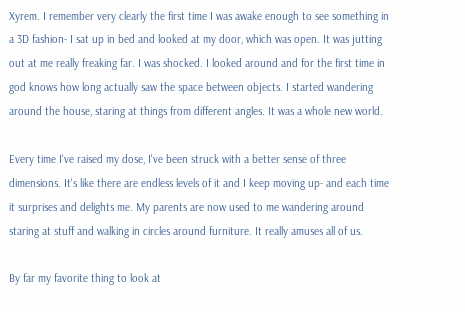Xyrem. I remember very clearly the first time I was awake enough to see something in a 3D fashion- I sat up in bed and looked at my door, which was open. It was jutting out at me really freaking far. I was shocked. I looked around and for the first time in god knows how long actually saw the space between objects. I started wandering around the house, staring at things from different angles. It was a whole new world.

Every time I've raised my dose, I've been struck with a better sense of three dimensions. It's like there are endless levels of it and I keep moving up- and each time it surprises and delights me. My parents are now used to me wandering around staring at stuff and walking in circles around furniture. It really amuses all of us.

By far my favorite thing to look at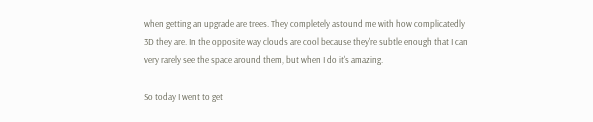when getting an upgrade are trees. They completely astound me with how complicatedly 3D they are. In the opposite way clouds are cool because they're subtle enough that I can very rarely see the space around them, but when I do it's amazing.

So today I went to get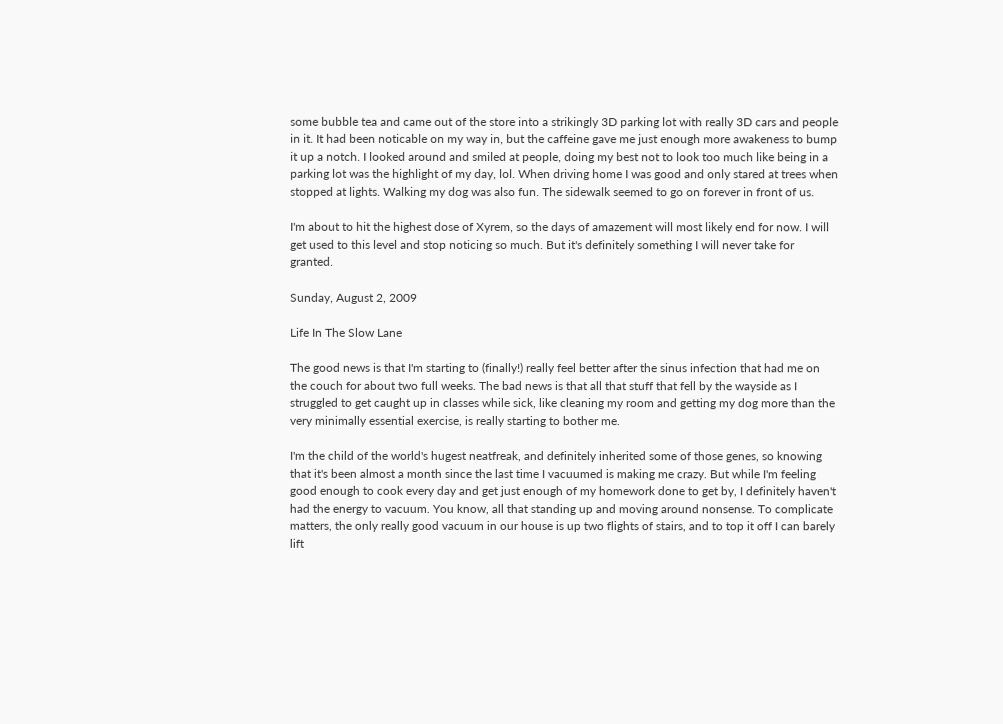some bubble tea and came out of the store into a strikingly 3D parking lot with really 3D cars and people in it. It had been noticable on my way in, but the caffeine gave me just enough more awakeness to bump it up a notch. I looked around and smiled at people, doing my best not to look too much like being in a parking lot was the highlight of my day, lol. When driving home I was good and only stared at trees when stopped at lights. Walking my dog was also fun. The sidewalk seemed to go on forever in front of us.

I'm about to hit the highest dose of Xyrem, so the days of amazement will most likely end for now. I will get used to this level and stop noticing so much. But it's definitely something I will never take for granted.

Sunday, August 2, 2009

Life In The Slow Lane

The good news is that I'm starting to (finally!) really feel better after the sinus infection that had me on the couch for about two full weeks. The bad news is that all that stuff that fell by the wayside as I struggled to get caught up in classes while sick, like cleaning my room and getting my dog more than the very minimally essential exercise, is really starting to bother me.

I'm the child of the world's hugest neatfreak, and definitely inherited some of those genes, so knowing that it's been almost a month since the last time I vacuumed is making me crazy. But while I'm feeling good enough to cook every day and get just enough of my homework done to get by, I definitely haven't had the energy to vacuum. You know, all that standing up and moving around nonsense. To complicate matters, the only really good vacuum in our house is up two flights of stairs, and to top it off I can barely lift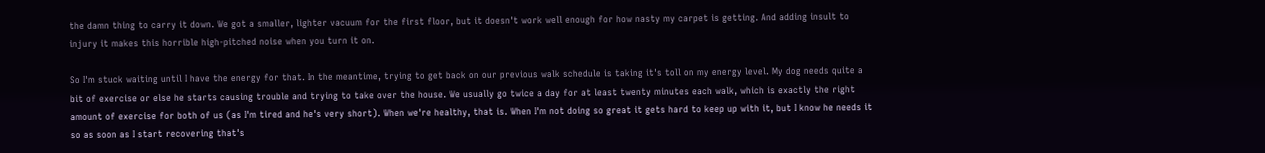the damn thing to carry it down. We got a smaller, lighter vacuum for the first floor, but it doesn't work well enough for how nasty my carpet is getting. And adding insult to injury it makes this horrible high-pitched noise when you turn it on.

So I'm stuck waiting until I have the energy for that. In the meantime, trying to get back on our previous walk schedule is taking it's toll on my energy level. My dog needs quite a bit of exercise or else he starts causing trouble and trying to take over the house. We usually go twice a day for at least twenty minutes each walk, which is exactly the right amount of exercise for both of us (as I'm tired and he's very short). When we're healthy, that is. When I'm not doing so great it gets hard to keep up with it, but I know he needs it so as soon as I start recovering that's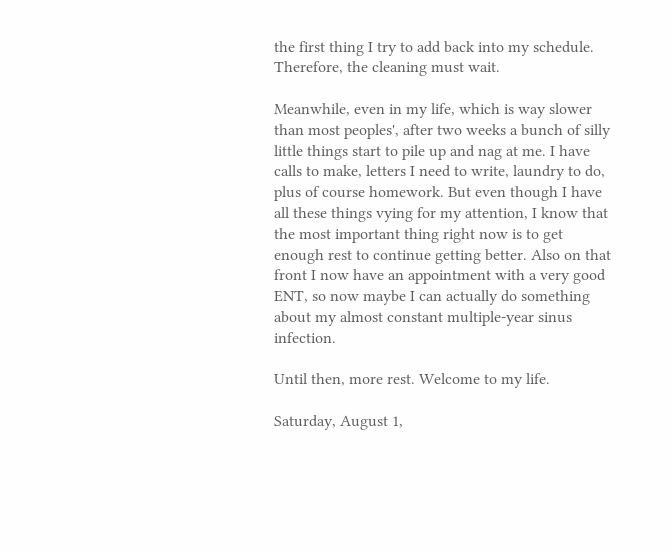the first thing I try to add back into my schedule. Therefore, the cleaning must wait.

Meanwhile, even in my life, which is way slower than most peoples', after two weeks a bunch of silly little things start to pile up and nag at me. I have calls to make, letters I need to write, laundry to do, plus of course homework. But even though I have all these things vying for my attention, I know that the most important thing right now is to get enough rest to continue getting better. Also on that front I now have an appointment with a very good ENT, so now maybe I can actually do something about my almost constant multiple-year sinus infection.

Until then, more rest. Welcome to my life.

Saturday, August 1,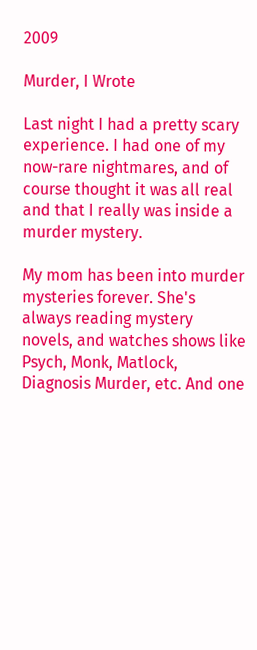2009

Murder, I Wrote

Last night I had a pretty scary experience. I had one of my now-rare nightmares, and of course thought it was all real and that I really was inside a murder mystery.

My mom has been into murder mysteries forever. She's always reading mystery novels, and watches shows like Psych, Monk, Matlock, Diagnosis Murder, etc. And one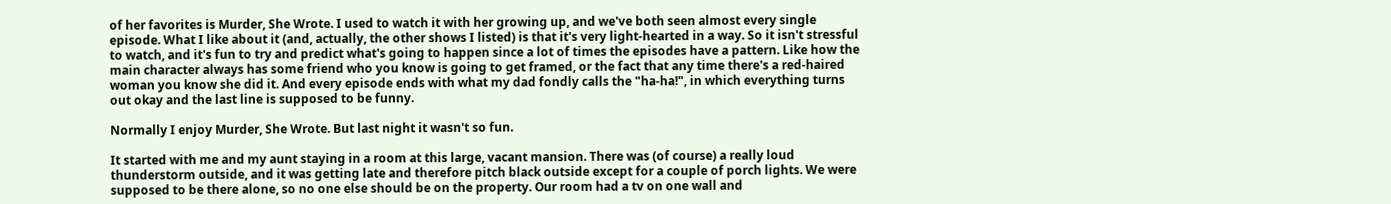of her favorites is Murder, She Wrote. I used to watch it with her growing up, and we've both seen almost every single episode. What I like about it (and, actually, the other shows I listed) is that it's very light-hearted in a way. So it isn't stressful to watch, and it's fun to try and predict what's going to happen since a lot of times the episodes have a pattern. Like how the main character always has some friend who you know is going to get framed, or the fact that any time there's a red-haired woman you know she did it. And every episode ends with what my dad fondly calls the "ha-ha!", in which everything turns out okay and the last line is supposed to be funny.

Normally I enjoy Murder, She Wrote. But last night it wasn't so fun.

It started with me and my aunt staying in a room at this large, vacant mansion. There was (of course) a really loud thunderstorm outside, and it was getting late and therefore pitch black outside except for a couple of porch lights. We were supposed to be there alone, so no one else should be on the property. Our room had a tv on one wall and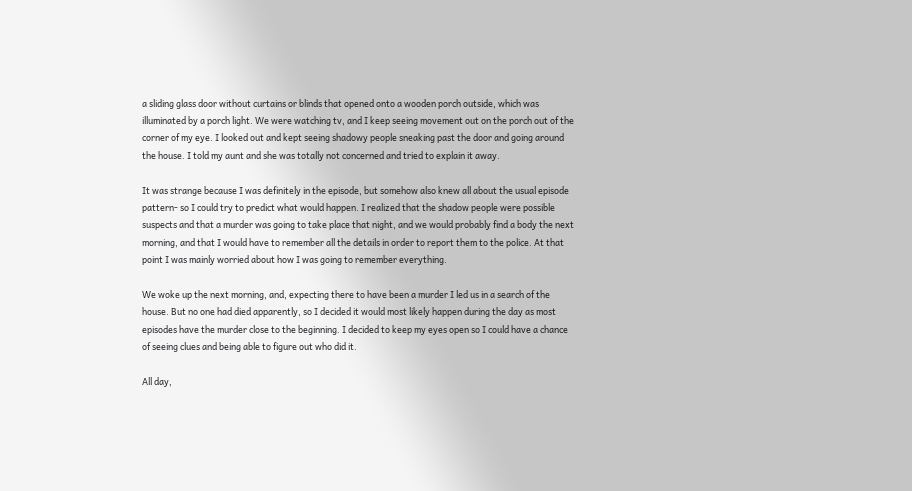a sliding glass door without curtains or blinds that opened onto a wooden porch outside, which was illuminated by a porch light. We were watching tv, and I keep seeing movement out on the porch out of the corner of my eye. I looked out and kept seeing shadowy people sneaking past the door and going around the house. I told my aunt and she was totally not concerned and tried to explain it away.

It was strange because I was definitely in the episode, but somehow also knew all about the usual episode pattern- so I could try to predict what would happen. I realized that the shadow people were possible suspects and that a murder was going to take place that night, and we would probably find a body the next morning, and that I would have to remember all the details in order to report them to the police. At that point I was mainly worried about how I was going to remember everything.

We woke up the next morning, and, expecting there to have been a murder I led us in a search of the house. But no one had died apparently, so I decided it would most likely happen during the day as most episodes have the murder close to the beginning. I decided to keep my eyes open so I could have a chance of seeing clues and being able to figure out who did it.

All day,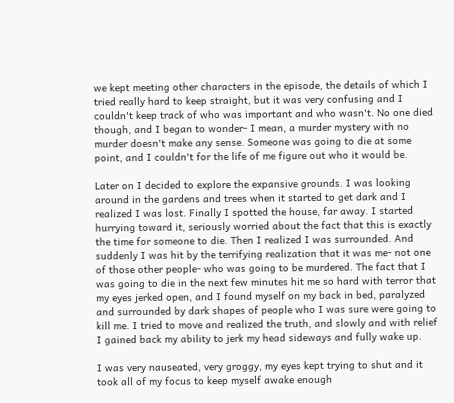we kept meeting other characters in the episode, the details of which I tried really hard to keep straight, but it was very confusing and I couldn't keep track of who was important and who wasn't. No one died though, and I began to wonder- I mean, a murder mystery with no murder doesn't make any sense. Someone was going to die at some point, and I couldn't for the life of me figure out who it would be.

Later on I decided to explore the expansive grounds. I was looking around in the gardens and trees when it started to get dark and I realized I was lost. Finally I spotted the house, far away. I started hurrying toward it, seriously worried about the fact that this is exactly the time for someone to die. Then I realized I was surrounded. And suddenly I was hit by the terrifying realization that it was me- not one of those other people- who was going to be murdered. The fact that I was going to die in the next few minutes hit me so hard with terror that my eyes jerked open, and I found myself on my back in bed, paralyzed and surrounded by dark shapes of people who I was sure were going to kill me. I tried to move and realized the truth, and slowly and with relief I gained back my ability to jerk my head sideways and fully wake up.

I was very nauseated, very groggy, my eyes kept trying to shut and it took all of my focus to keep myself awake enough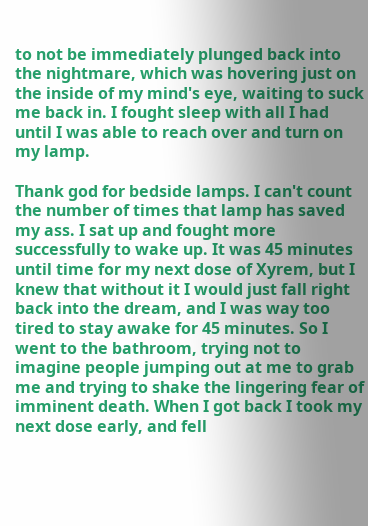to not be immediately plunged back into the nightmare, which was hovering just on the inside of my mind's eye, waiting to suck me back in. I fought sleep with all I had until I was able to reach over and turn on my lamp.

Thank god for bedside lamps. I can't count the number of times that lamp has saved my ass. I sat up and fought more successfully to wake up. It was 45 minutes until time for my next dose of Xyrem, but I knew that without it I would just fall right back into the dream, and I was way too tired to stay awake for 45 minutes. So I went to the bathroom, trying not to imagine people jumping out at me to grab me and trying to shake the lingering fear of imminent death. When I got back I took my next dose early, and fell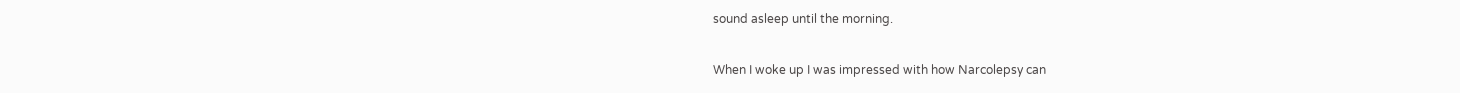sound asleep until the morning.

When I woke up I was impressed with how Narcolepsy can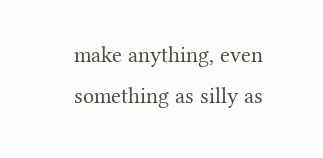make anything, even something as silly as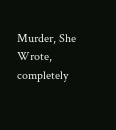Murder, She Wrote, completely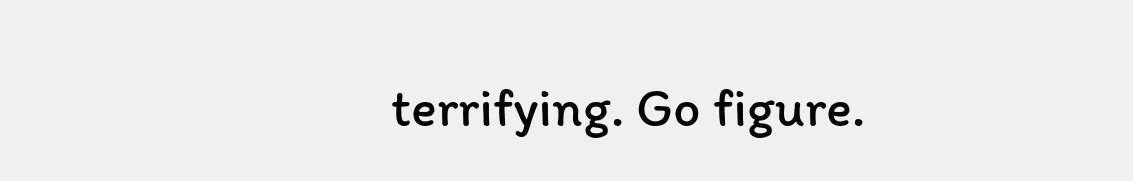terrifying. Go figure.